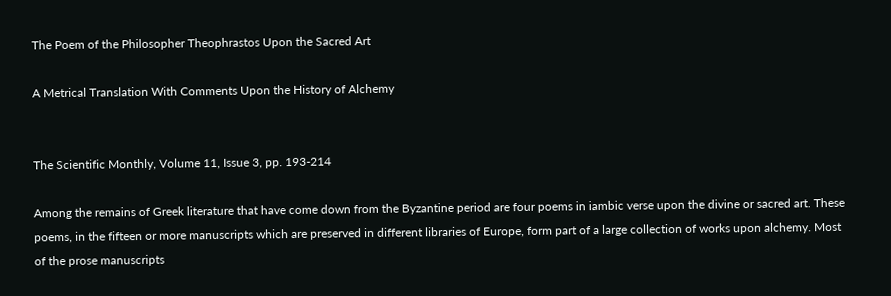The Poem of the Philosopher Theophrastos Upon the Sacred Art

A Metrical Translation With Comments Upon the History of Alchemy


The Scientific Monthly, Volume 11, Issue 3, pp. 193-214

Among the remains of Greek literature that have come down from the Byzantine period are four poems in iambic verse upon the divine or sacred art. These poems, in the fifteen or more manuscripts which are preserved in different libraries of Europe, form part of a large collection of works upon alchemy. Most of the prose manuscripts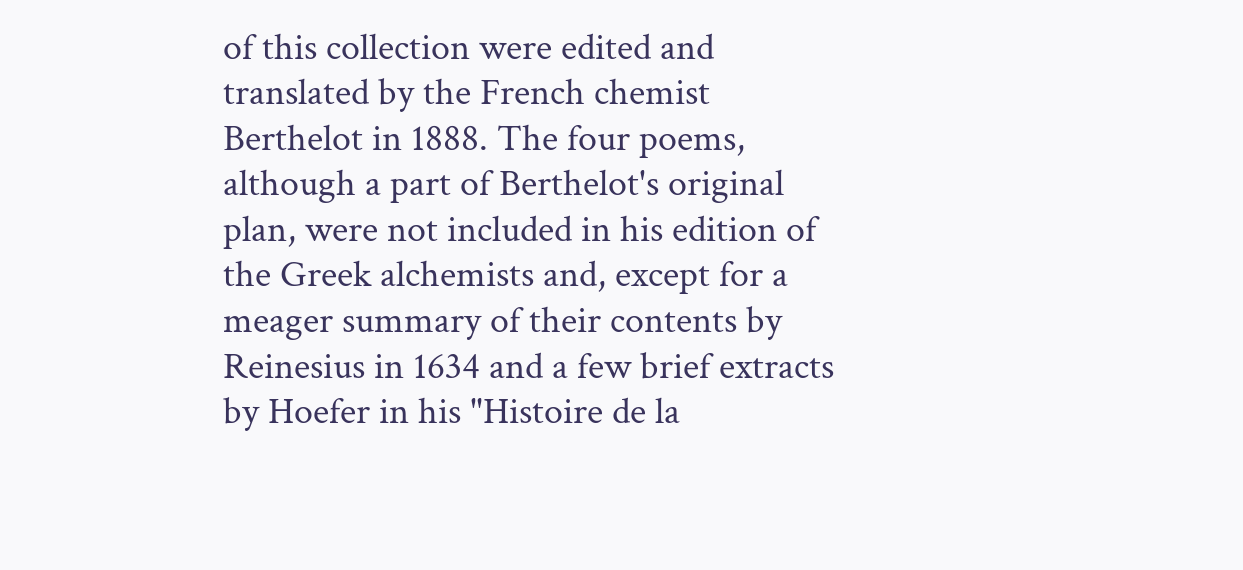of this collection were edited and translated by the French chemist Berthelot in 1888. The four poems, although a part of Berthelot's original plan, were not included in his edition of the Greek alchemists and, except for a meager summary of their contents by Reinesius in 1634 and a few brief extracts by Hoefer in his "Histoire de la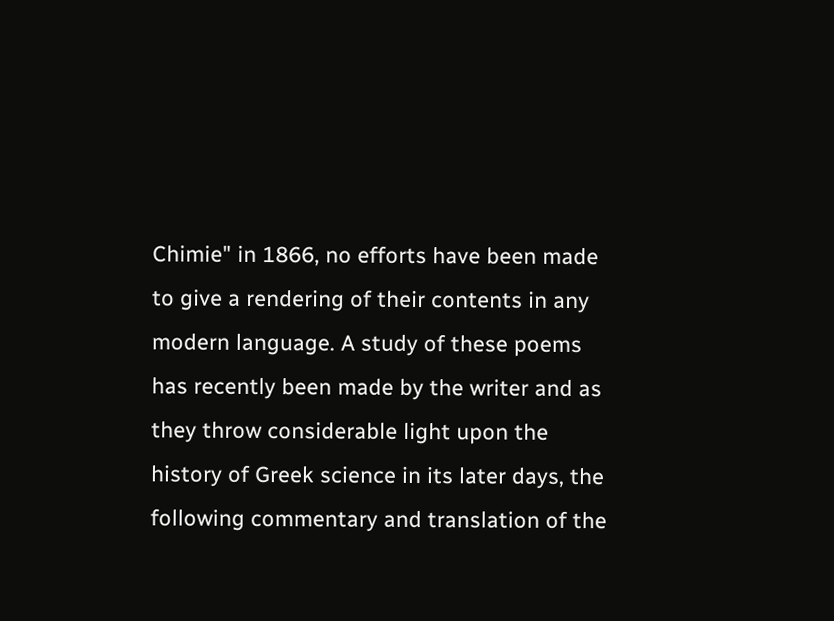Chimie" in 1866, no efforts have been made to give a rendering of their contents in any modern language. A study of these poems has recently been made by the writer and as they throw considerable light upon the history of Greek science in its later days, the following commentary and translation of the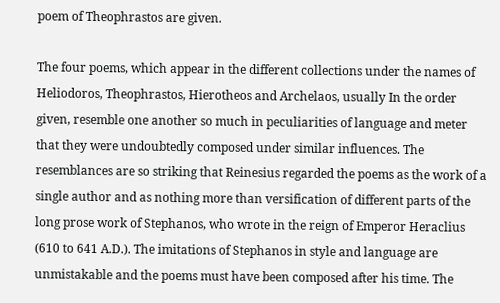poem of Theophrastos are given.

The four poems, which appear in the different collections under the names of Heliodoros, Theophrastos, Hierotheos and Archelaos, usually In the order given, resemble one another so much in peculiarities of language and meter that they were undoubtedly composed under similar influences. The resemblances are so striking that Reinesius regarded the poems as the work of a single author and as nothing more than versification of different parts of the long prose work of Stephanos, who wrote in the reign of Emperor Heraclius (610 to 641 A.D.). The imitations of Stephanos in style and language are unmistakable and the poems must have been composed after his time. The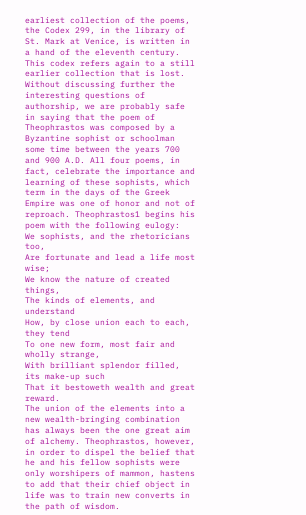earliest collection of the poems, the Codex 299, in the library of St. Mark at Venice, is written in a hand of the eleventh century. This codex refers again to a still earlier collection that is lost. Without discussing further the interesting questions of authorship, we are probably safe in saying that the poem of Theophrastos was composed by a Byzantine sophist or schoolman some time between the years 700 and 900 A.D. All four poems, in fact, celebrate the importance and learning of these sophists, which term in the days of the Greek Empire was one of honor and not of reproach. Theophrastos1 begins his poem with the following eulogy:
We sophists, and the rhetoricians too,
Are fortunate and lead a life most wise;
We know the nature of created things,
The kinds of elements, and understand
How, by close union each to each, they tend
To one new form, most fair and wholly strange,
With brilliant splendor filled, its make-up such
That it bestoweth wealth and great reward.
The union of the elements into a new wealth-bringing combination has always been the one great aim of alchemy. Theophrastos, however, in order to dispel the belief that he and his fellow sophists were only worshipers of mammon, hastens to add that their chief object in life was to train new converts in the path of wisdom.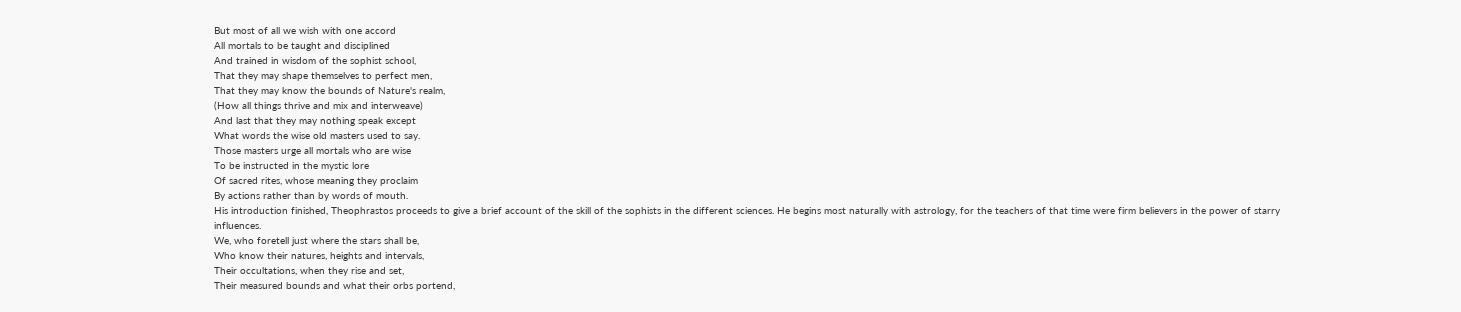But most of all we wish with one accord
All mortals to be taught and disciplined
And trained in wisdom of the sophist school,
That they may shape themselves to perfect men,
That they may know the bounds of Nature's realm,
(How all things thrive and mix and interweave)
And last that they may nothing speak except
What words the wise old masters used to say.
Those masters urge all mortals who are wise
To be instructed in the mystic lore
Of sacred rites, whose meaning they proclaim
By actions rather than by words of mouth.
His introduction finished, Theophrastos proceeds to give a brief account of the skill of the sophists in the different sciences. He begins most naturally with astrology, for the teachers of that time were firm believers in the power of starry influences.
We, who foretell just where the stars shall be,
Who know their natures, heights and intervals,
Their occultations, when they rise and set,
Their measured bounds and what their orbs portend,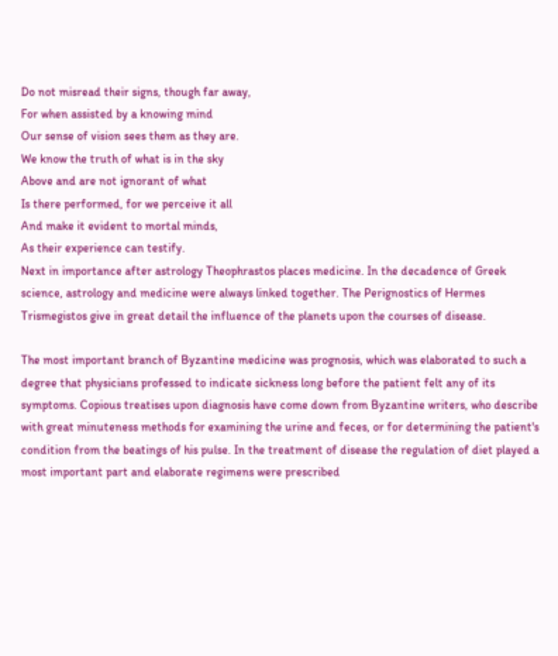Do not misread their signs, though far away,
For when assisted by a knowing mind
Our sense of vision sees them as they are.
We know the truth of what is in the sky
Above and are not ignorant of what
Is there performed, for we perceive it all
And make it evident to mortal minds,
As their experience can testify.
Next in importance after astrology Theophrastos places medicine. In the decadence of Greek science, astrology and medicine were always linked together. The Perignostics of Hermes Trismegistos give in great detail the influence of the planets upon the courses of disease.

The most important branch of Byzantine medicine was prognosis, which was elaborated to such a degree that physicians professed to indicate sickness long before the patient felt any of its symptoms. Copious treatises upon diagnosis have come down from Byzantine writers, who describe with great minuteness methods for examining the urine and feces, or for determining the patient's condition from the beatings of his pulse. In the treatment of disease the regulation of diet played a most important part and elaborate regimens were prescribed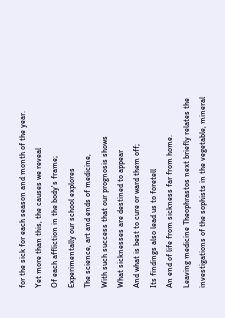for the sick for each season and month of the year.
Yet more than this, the causes we reveal
Of each affliction in the body's frame;
Experimentally our school explores
The science, art and ends of medicine,
With such success that our prognosis shows
What sicknesses are destined to appear
And what is best to cure or ward them off;
Its findings also lead us to foretell
An end of life from sickness far from home.
Leaving medicine Theophrastos next briefly relates the investigations of the sophists in the vegetable, mineral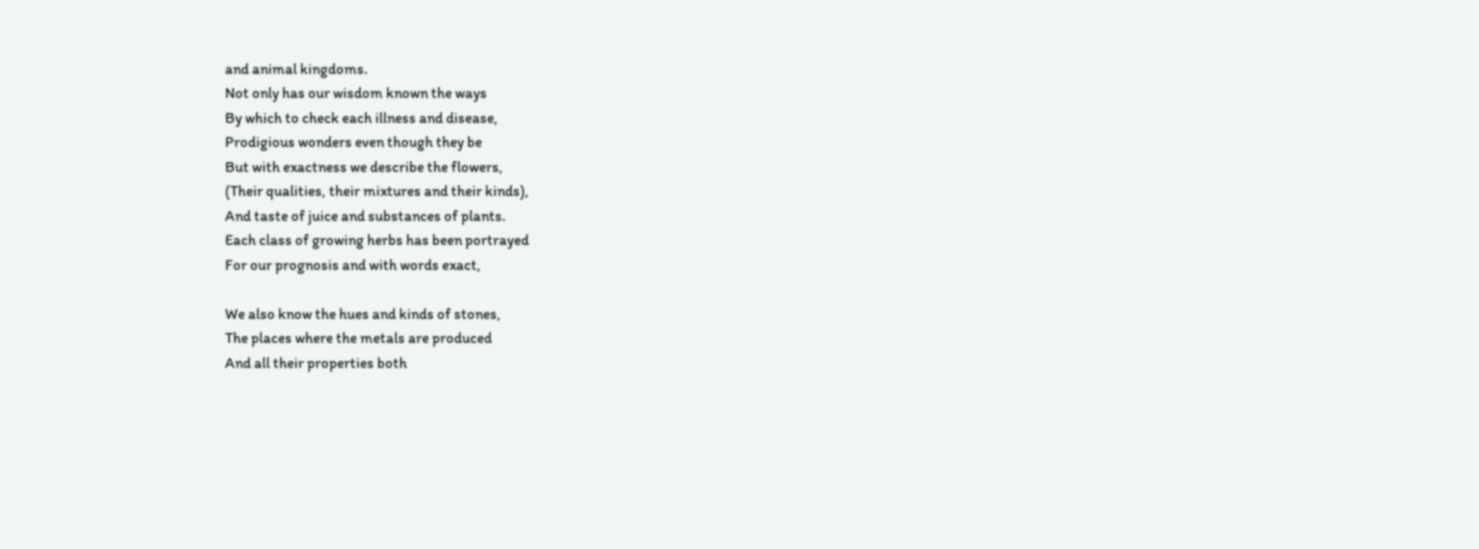and animal kingdoms.
Not only has our wisdom known the ways
By which to check each illness and disease,
Prodigious wonders even though they be
But with exactness we describe the flowers,
(Their qualities, their mixtures and their kinds),
And taste of juice and substances of plants.
Each class of growing herbs has been portrayed
For our prognosis and with words exact,

We also know the hues and kinds of stones,
The places where the metals are produced
And all their properties both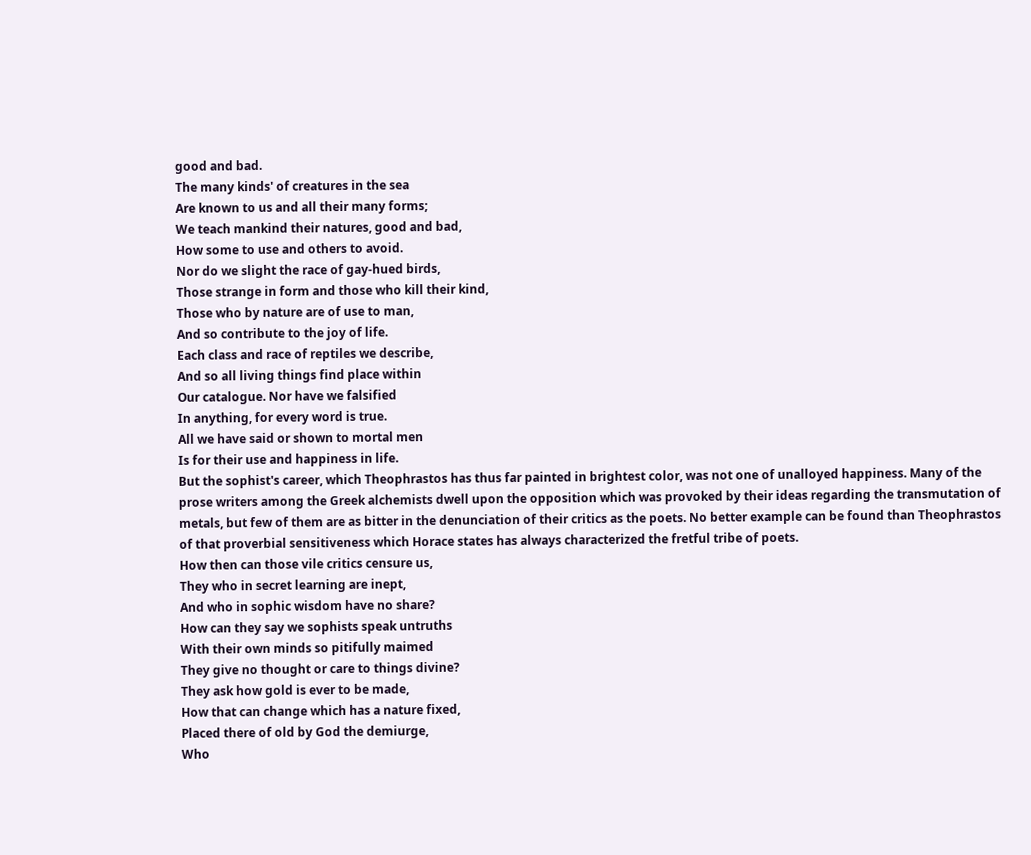good and bad.
The many kinds' of creatures in the sea
Are known to us and all their many forms;
We teach mankind their natures, good and bad,
How some to use and others to avoid.
Nor do we slight the race of gay-hued birds,
Those strange in form and those who kill their kind,
Those who by nature are of use to man,
And so contribute to the joy of life.
Each class and race of reptiles we describe,
And so all living things find place within
Our catalogue. Nor have we falsified
In anything, for every word is true.
All we have said or shown to mortal men
Is for their use and happiness in life.
But the sophist's career, which Theophrastos has thus far painted in brightest color, was not one of unalloyed happiness. Many of the prose writers among the Greek alchemists dwell upon the opposition which was provoked by their ideas regarding the transmutation of metals, but few of them are as bitter in the denunciation of their critics as the poets. No better example can be found than Theophrastos of that proverbial sensitiveness which Horace states has always characterized the fretful tribe of poets.
How then can those vile critics censure us,
They who in secret learning are inept,
And who in sophic wisdom have no share?
How can they say we sophists speak untruths
With their own minds so pitifully maimed
They give no thought or care to things divine?
They ask how gold is ever to be made,
How that can change which has a nature fixed,
Placed there of old by God the demiurge,
Who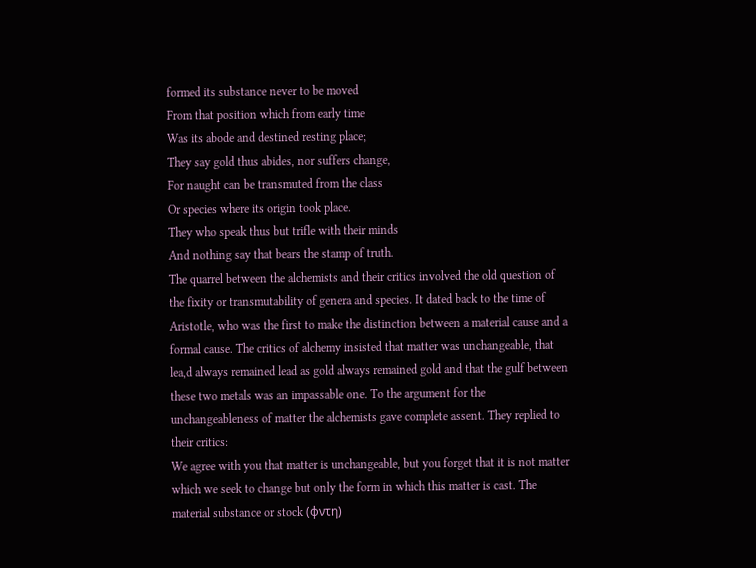formed its substance never to be moved
From that position which from early time
Was its abode and destined resting place;
They say gold thus abides, nor suffers change,
For naught can be transmuted from the class
Or species where its origin took place.
They who speak thus but trifle with their minds
And nothing say that bears the stamp of truth.
The quarrel between the alchemists and their critics involved the old question of the fixity or transmutability of genera and species. It dated back to the time of Aristotle, who was the first to make the distinction between a material cause and a formal cause. The critics of alchemy insisted that matter was unchangeable, that lea,d always remained lead as gold always remained gold and that the gulf between these two metals was an impassable one. To the argument for the unchangeableness of matter the alchemists gave complete assent. They replied to their critics:
We agree with you that matter is unchangeable, but you forget that it is not matter which we seek to change but only the form in which this matter is cast. The material substance or stock (φντη)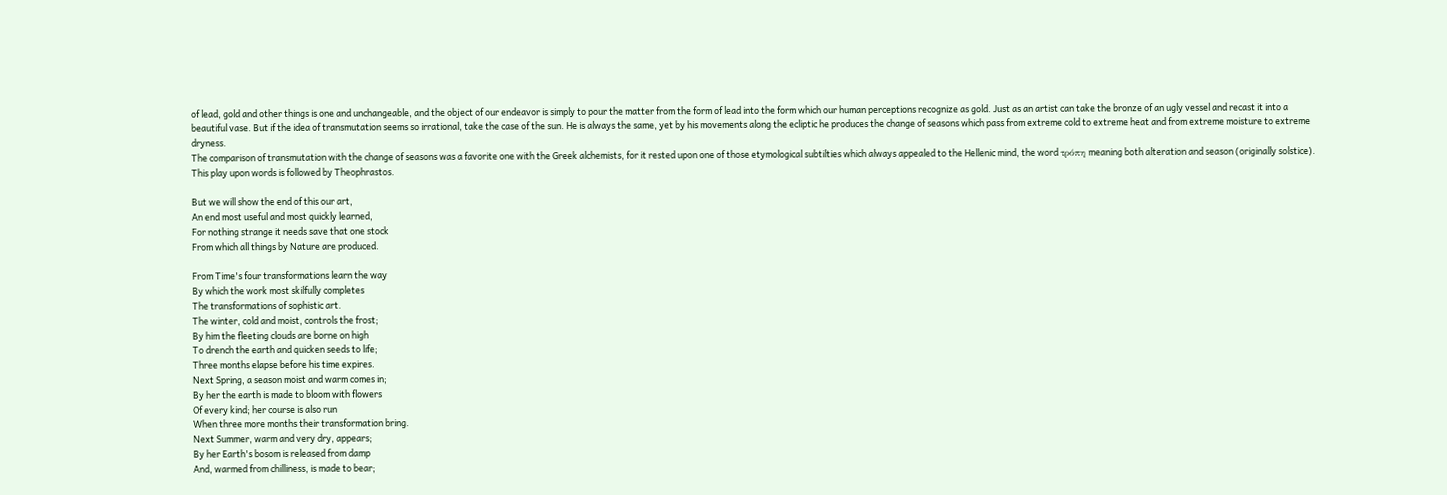of lead, gold and other things is one and unchangeable, and the object of our endeavor is simply to pour the matter from the form of lead into the form which our human perceptions recognize as gold. Just as an artist can take the bronze of an ugly vessel and recast it into a beautiful vase. But if the idea of transmutation seems so irrational, take the case of the sun. He is always the same, yet by his movements along the ecliptic he produces the change of seasons which pass from extreme cold to extreme heat and from extreme moisture to extreme dryness.
The comparison of transmutation with the change of seasons was a favorite one with the Greek alchemists, for it rested upon one of those etymological subtilties which always appealed to the Hellenic mind, the word τρόπη meaning both alteration and season (originally solstice). This play upon words is followed by Theophrastos.

But we will show the end of this our art,
An end most useful and most quickly learned,
For nothing strange it needs save that one stock
From which all things by Nature are produced.

From Time's four transformations learn the way
By which the work most skilfully completes
The transformations of sophistic art.
The winter, cold and moist, controls the frost;
By him the fleeting clouds are borne on high
To drench the earth and quicken seeds to life;
Three months elapse before his time expires.
Next Spring, a season moist and warm comes in;
By her the earth is made to bloom with flowers
Of every kind; her course is also run
When three more months their transformation bring.
Next Summer, warm and very dry, appears;
By her Earth's bosom is released from damp
And, warmed from chilliness, is made to bear;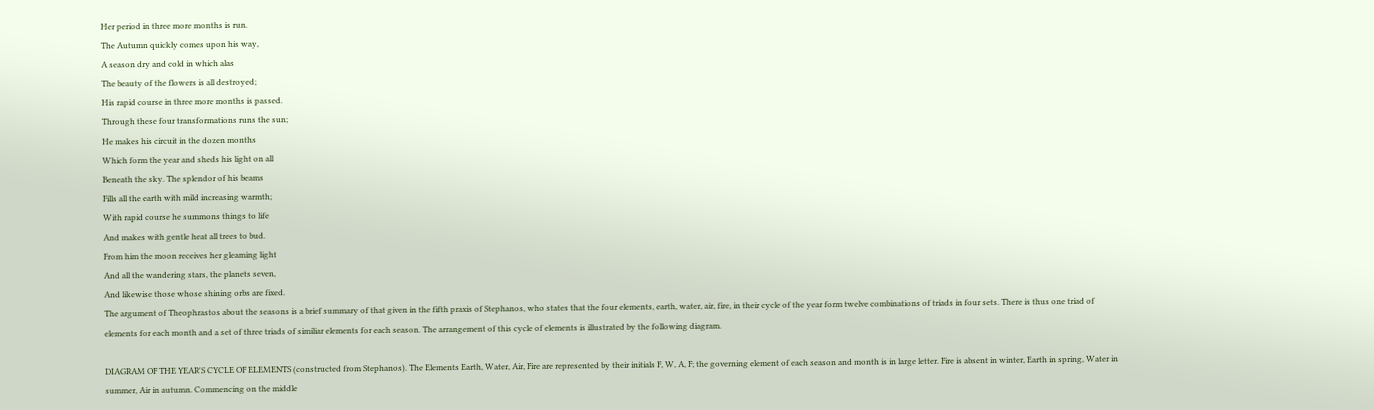Her period in three more months is run.
The Autumn quickly comes upon his way,
A season dry and cold in which alas
The beauty of the flowers is all destroyed;
His rapid course in three more months is passed.
Through these four transformations runs the sun;
He makes his circuit in the dozen months
Which form the year and sheds his light on all
Beneath the sky. The splendor of his beams
Fills all the earth with mild increasing warmth;
With rapid course he summons things to life
And makes with gentle heat all trees to bud.
From him the moon receives her gleaming light
And all the wandering stars, the planets seven,
And likewise those whose shining orbs are fixed.
The argument of Theophrastos about the seasons is a brief summary of that given in the fifth praxis of Stephanos, who states that the four elements, earth, water, air, fire, in their cycle of the year form twelve combinations of triads in four sets. There is thus one triad of elements for each month and a set of three triads of similiar elements for each season. The arrangement of this cycle of elements is illustrated by the following diagram.

DIAGRAM OF THE YEAR'S CYCLE OF ELEMENTS (constructed from Stephanos). The Elements Earth, Water, Air, Fire are represented by their initials F, W, A, F; the governing element of each season and month is in large letter. Fire is absent in winter, Earth in spring, Water in summer, Air in autumn. Commencing on the middle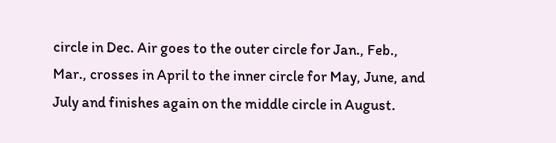circle in Dec. Air goes to the outer circle for Jan., Feb., Mar., crosses in April to the inner circle for May, June, and July and finishes again on the middle circle in August.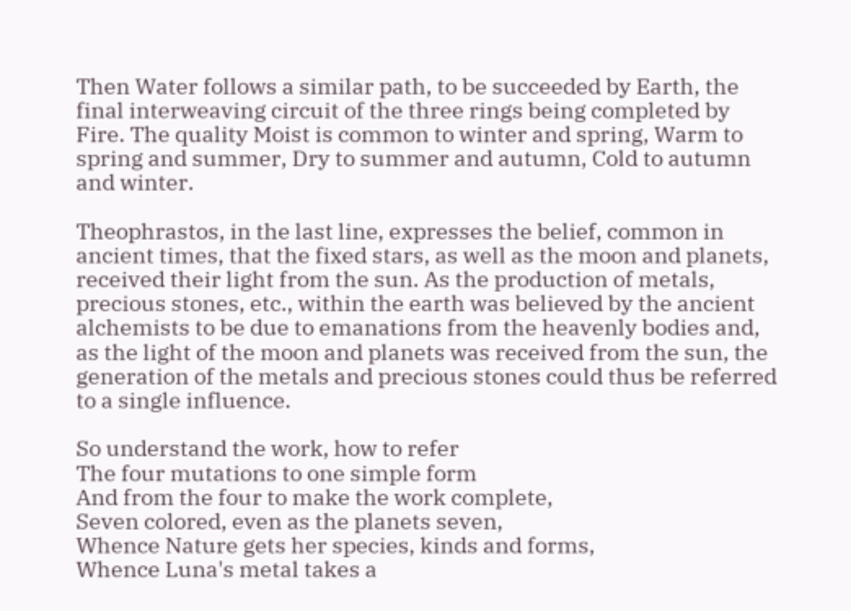Then Water follows a similar path, to be succeeded by Earth, the final interweaving circuit of the three rings being completed by Fire. The quality Moist is common to winter and spring, Warm to spring and summer, Dry to summer and autumn, Cold to autumn and winter.

Theophrastos, in the last line, expresses the belief, common in ancient times, that the fixed stars, as well as the moon and planets, received their light from the sun. As the production of metals, precious stones, etc., within the earth was believed by the ancient alchemists to be due to emanations from the heavenly bodies and, as the light of the moon and planets was received from the sun, the generation of the metals and precious stones could thus be referred to a single influence.

So understand the work, how to refer
The four mutations to one simple form
And from the four to make the work complete,
Seven colored, even as the planets seven,
Whence Nature gets her species, kinds and forms,
Whence Luna's metal takes a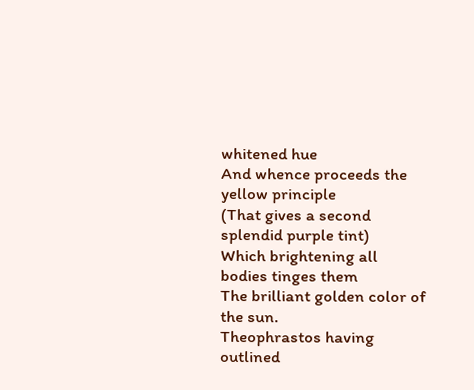whitened hue
And whence proceeds the yellow principle
(That gives a second splendid purple tint)
Which brightening all bodies tinges them
The brilliant golden color of the sun.
Theophrastos having outlined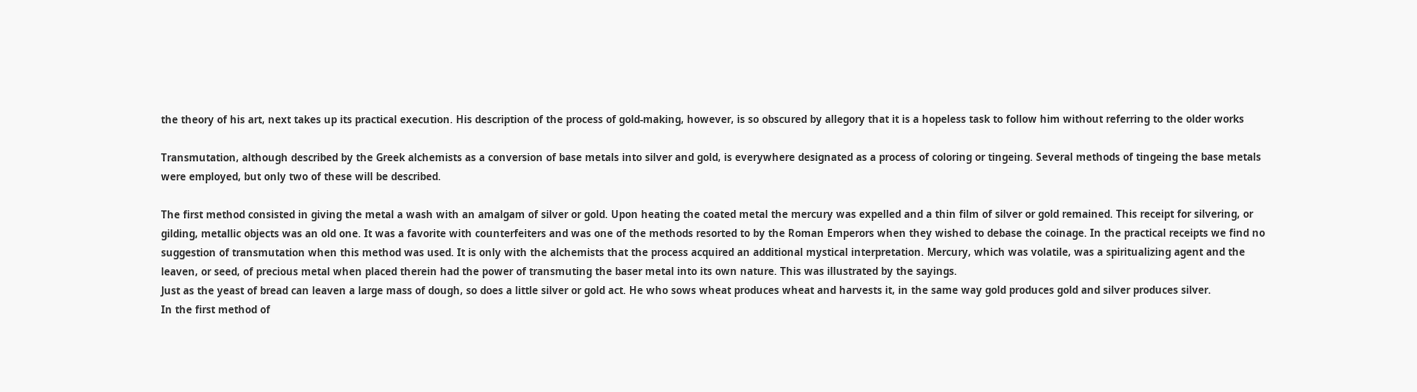the theory of his art, next takes up its practical execution. His description of the process of gold-making, however, is so obscured by allegory that it is a hopeless task to follow him without referring to the older works

Transmutation, although described by the Greek alchemists as a conversion of base metals into silver and gold, is everywhere designated as a process of coloring or tingeing. Several methods of tingeing the base metals were employed, but only two of these will be described.

The first method consisted in giving the metal a wash with an amalgam of silver or gold. Upon heating the coated metal the mercury was expelled and a thin film of silver or gold remained. This receipt for silvering, or gilding, metallic objects was an old one. It was a favorite with counterfeiters and was one of the methods resorted to by the Roman Emperors when they wished to debase the coinage. In the practical receipts we find no suggestion of transmutation when this method was used. It is only with the alchemists that the process acquired an additional mystical interpretation. Mercury, which was volatile, was a spiritualizing agent and the leaven, or seed, of precious metal when placed therein had the power of transmuting the baser metal into its own nature. This was illustrated by the sayings.
Just as the yeast of bread can leaven a large mass of dough, so does a little silver or gold act. He who sows wheat produces wheat and harvests it, in the same way gold produces gold and silver produces silver.
In the first method of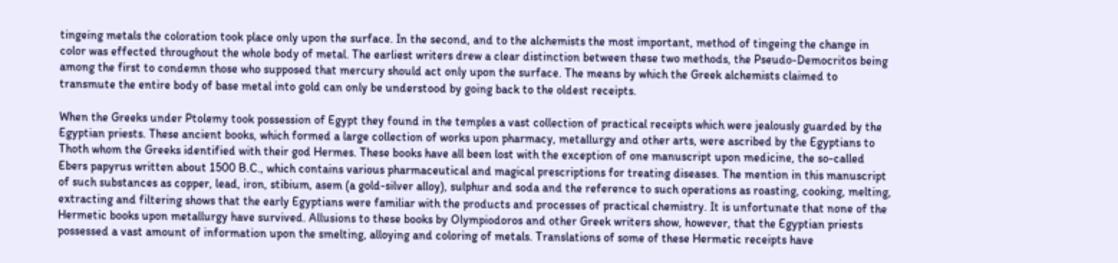tingeing metals the coloration took place only upon the surface. In the second, and to the alchemists the most important, method of tingeing the change in color was effected throughout the whole body of metal. The earliest writers drew a clear distinction between these two methods, the Pseudo-Democritos being among the first to condemn those who supposed that mercury should act only upon the surface. The means by which the Greek alchemists claimed to transmute the entire body of base metal into gold can only be understood by going back to the oldest receipts.

When the Greeks under Ptolemy took possession of Egypt they found in the temples a vast collection of practical receipts which were jealously guarded by the Egyptian priests. These ancient books, which formed a large collection of works upon pharmacy, metallurgy and other arts, were ascribed by the Egyptians to Thoth whom the Greeks identified with their god Hermes. These books have all been lost with the exception of one manuscript upon medicine, the so-called Ebers papyrus written about 1500 B.C., which contains various pharmaceutical and magical prescriptions for treating diseases. The mention in this manuscript of such substances as copper, lead, iron, stibium, asem (a gold-silver alloy), sulphur and soda and the reference to such operations as roasting, cooking, melting, extracting and filtering shows that the early Egyptians were familiar with the products and processes of practical chemistry. It is unfortunate that none of the Hermetic books upon metallurgy have survived. Allusions to these books by Olympiodoros and other Greek writers show, however, that the Egyptian priests possessed a vast amount of information upon the smelting, alloying and coloring of metals. Translations of some of these Hermetic receipts have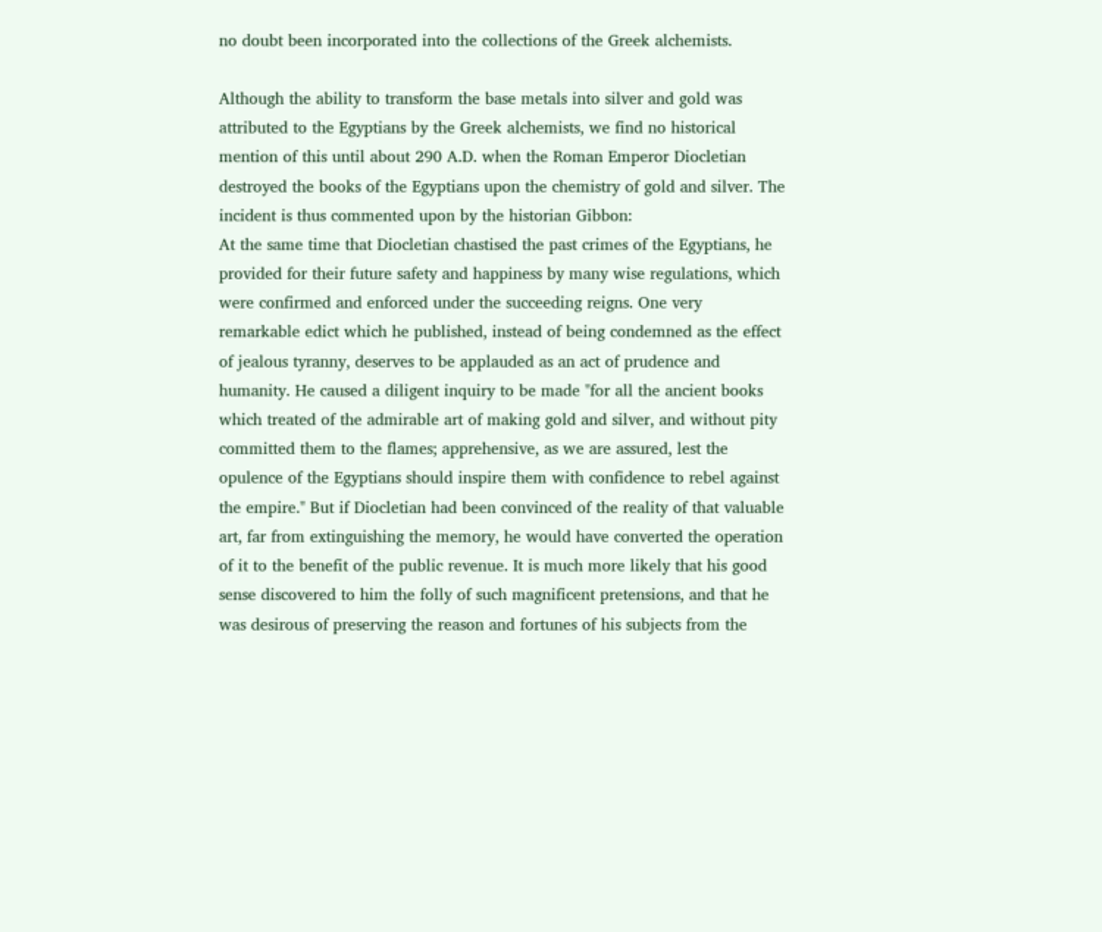no doubt been incorporated into the collections of the Greek alchemists.

Although the ability to transform the base metals into silver and gold was attributed to the Egyptians by the Greek alchemists, we find no historical mention of this until about 290 A.D. when the Roman Emperor Diocletian destroyed the books of the Egyptians upon the chemistry of gold and silver. The incident is thus commented upon by the historian Gibbon:
At the same time that Diocletian chastised the past crimes of the Egyptians, he provided for their future safety and happiness by many wise regulations, which were confirmed and enforced under the succeeding reigns. One very remarkable edict which he published, instead of being condemned as the effect of jealous tyranny, deserves to be applauded as an act of prudence and humanity. He caused a diligent inquiry to be made "for all the ancient books which treated of the admirable art of making gold and silver, and without pity committed them to the flames; apprehensive, as we are assured, lest the opulence of the Egyptians should inspire them with confidence to rebel against the empire." But if Diocletian had been convinced of the reality of that valuable art, far from extinguishing the memory, he would have converted the operation of it to the benefit of the public revenue. It is much more likely that his good sense discovered to him the folly of such magnificent pretensions, and that he was desirous of preserving the reason and fortunes of his subjects from the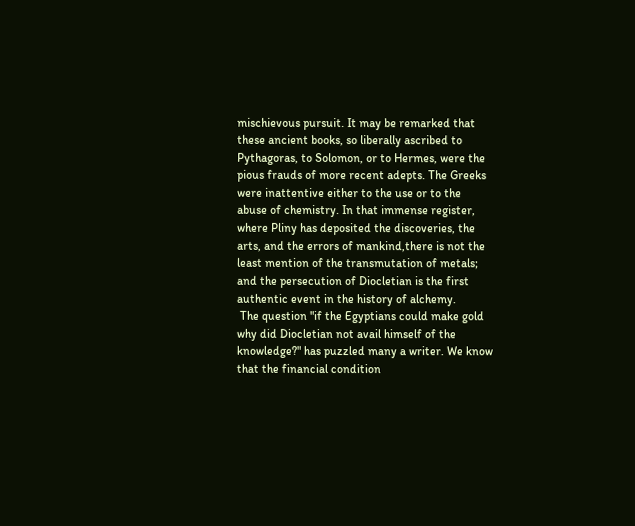mischievous pursuit. It may be remarked that these ancient books, so liberally ascribed to Pythagoras, to Solomon, or to Hermes, were the pious frauds of more recent adepts. The Greeks were inattentive either to the use or to the abuse of chemistry. In that immense register, where Pliny has deposited the discoveries, the arts, and the errors of mankind,there is not the least mention of the transmutation of metals; and the persecution of Diocletian is the first authentic event in the history of alchemy.
 The question "if the Egyptians could make gold why did Diocletian not avail himself of the knowledge?" has puzzled many a writer. We know that the financial condition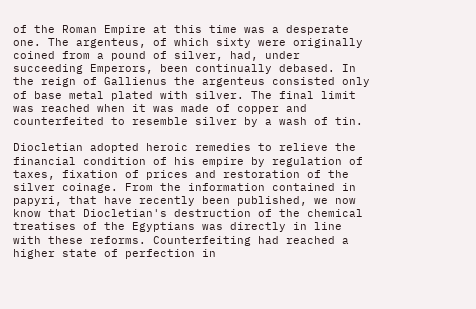of the Roman Empire at this time was a desperate one. The argenteus, of which sixty were originally coined from a pound of silver, had, under succeeding Emperors, been continually debased. In the reign of Gallienus the argenteus consisted only of base metal plated with silver. The final limit was reached when it was made of copper and counterfeited to resemble silver by a wash of tin.

Diocletian adopted heroic remedies to relieve the financial condition of his empire by regulation of taxes, fixation of prices and restoration of the silver coinage. From the information contained in papyri, that have recently been published, we now know that Diocletian's destruction of the chemical treatises of the Egyptians was directly in line with these reforms. Counterfeiting had reached a higher state of perfection in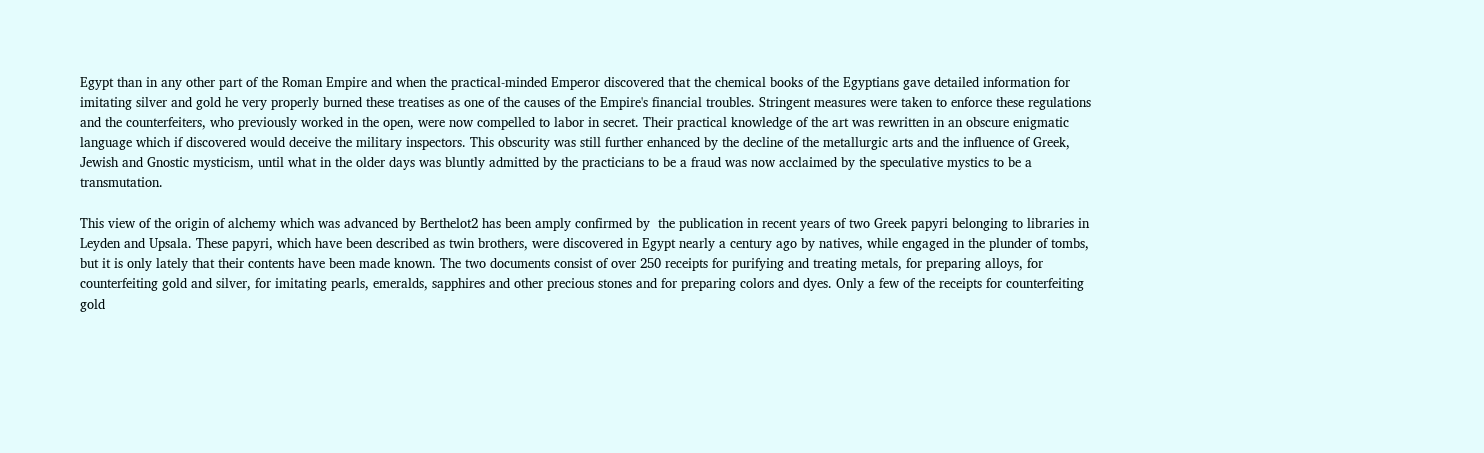Egypt than in any other part of the Roman Empire and when the practical-minded Emperor discovered that the chemical books of the Egyptians gave detailed information for imitating silver and gold he very properly burned these treatises as one of the causes of the Empire's financial troubles. Stringent measures were taken to enforce these regulations and the counterfeiters, who previously worked in the open, were now compelled to labor in secret. Their practical knowledge of the art was rewritten in an obscure enigmatic language which if discovered would deceive the military inspectors. This obscurity was still further enhanced by the decline of the metallurgic arts and the influence of Greek, Jewish and Gnostic mysticism, until what in the older days was bluntly admitted by the practicians to be a fraud was now acclaimed by the speculative mystics to be a transmutation.

This view of the origin of alchemy which was advanced by Berthelot2 has been amply confirmed by  the publication in recent years of two Greek papyri belonging to libraries in Leyden and Upsala. These papyri, which have been described as twin brothers, were discovered in Egypt nearly a century ago by natives, while engaged in the plunder of tombs, but it is only lately that their contents have been made known. The two documents consist of over 250 receipts for purifying and treating metals, for preparing alloys, for counterfeiting gold and silver, for imitating pearls, emeralds, sapphires and other precious stones and for preparing colors and dyes. Only a few of the receipts for counterfeiting gold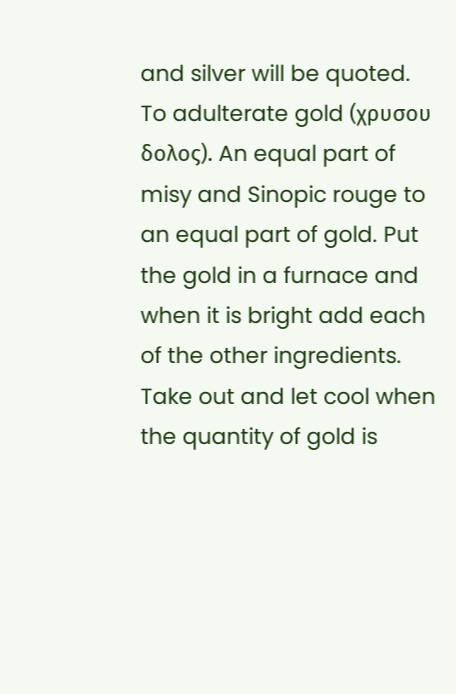and silver will be quoted.
To adulterate gold (χρυσου δολος). An equal part of misy and Sinopic rouge to an equal part of gold. Put the gold in a furnace and when it is bright add each of the other ingredients. Take out and let cool when the quantity of gold is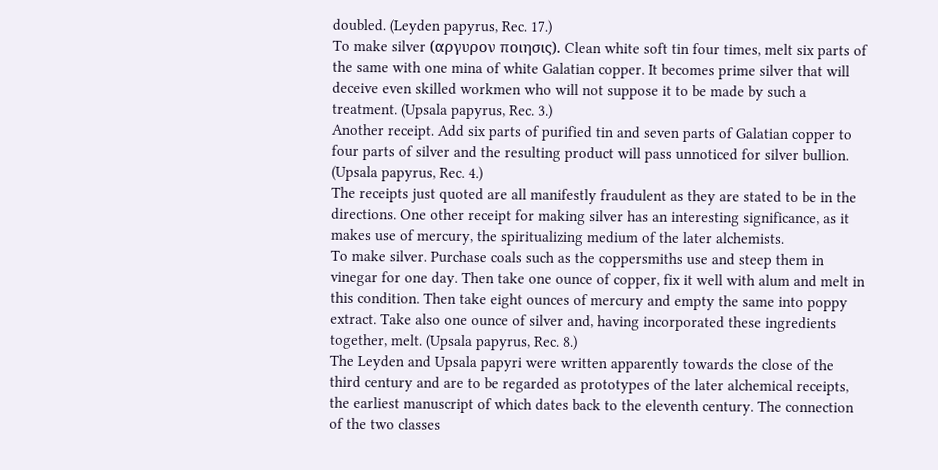doubled. (Leyden papyrus, Rec. 17.)
To make silver (αργυρον ποιησις). Clean white soft tin four times, melt six parts of the same with one mina of white Galatian copper. It becomes prime silver that will deceive even skilled workmen who will not suppose it to be made by such a treatment. (Upsala papyrus, Rec. 3.)
Another receipt. Add six parts of purified tin and seven parts of Galatian copper to four parts of silver and the resulting product will pass unnoticed for silver bullion. (Upsala papyrus, Rec. 4.)
The receipts just quoted are all manifestly fraudulent as they are stated to be in the directions. One other receipt for making silver has an interesting significance, as it makes use of mercury, the spiritualizing medium of the later alchemists.
To make silver. Purchase coals such as the coppersmiths use and steep them in vinegar for one day. Then take one ounce of copper, fix it well with alum and melt in this condition. Then take eight ounces of mercury and empty the same into poppy extract. Take also one ounce of silver and, having incorporated these ingredients together, melt. (Upsala papyrus, Rec. 8.)
The Leyden and Upsala papyri were written apparently towards the close of the third century and are to be regarded as prototypes of the later alchemical receipts, the earliest manuscript of which dates back to the eleventh century. The connection of the two classes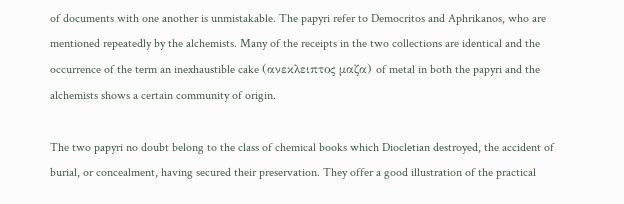of documents with one another is unmistakable. The papyri refer to Democritos and Aphrikanos, who are mentioned repeatedly by the alchemists. Many of the receipts in the two collections are identical and the occurrence of the term an inexhaustible cake (ανεκλειπτος μαζα) of metal in both the papyri and the alchemists shows a certain community of origin.

The two papyri no doubt belong to the class of chemical books which Diocletian destroyed, the accident of burial, or concealment, having secured their preservation. They offer a good illustration of the practical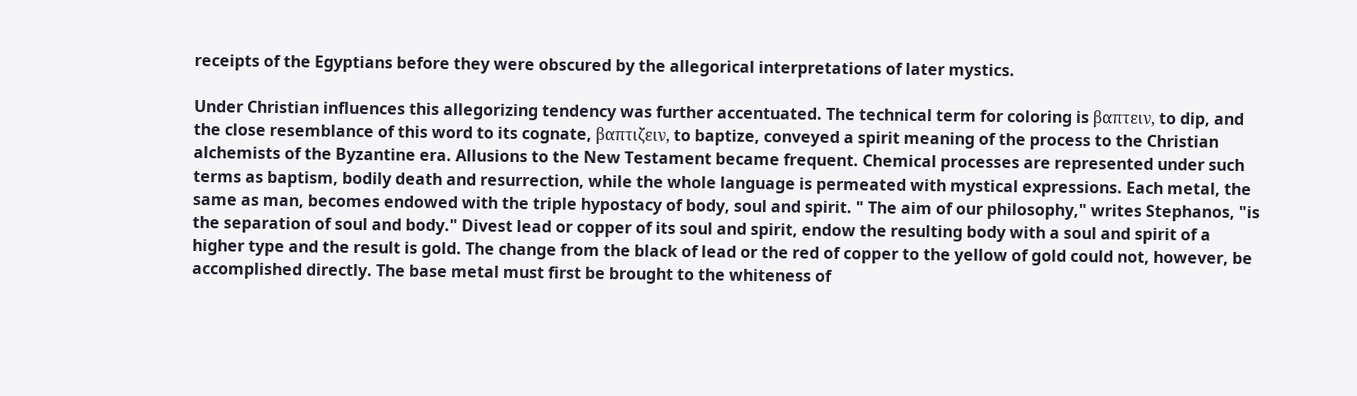receipts of the Egyptians before they were obscured by the allegorical interpretations of later mystics.

Under Christian influences this allegorizing tendency was further accentuated. The technical term for coloring is βαπτειν, to dip, and the close resemblance of this word to its cognate, βαπτιζειν, to baptize, conveyed a spirit meaning of the process to the Christian alchemists of the Byzantine era. Allusions to the New Testament became frequent. Chemical processes are represented under such terms as baptism, bodily death and resurrection, while the whole language is permeated with mystical expressions. Each metal, the same as man, becomes endowed with the triple hypostacy of body, soul and spirit. " The aim of our philosophy," writes Stephanos, "is the separation of soul and body." Divest lead or copper of its soul and spirit, endow the resulting body with a soul and spirit of a higher type and the result is gold. The change from the black of lead or the red of copper to the yellow of gold could not, however, be accomplished directly. The base metal must first be brought to the whiteness of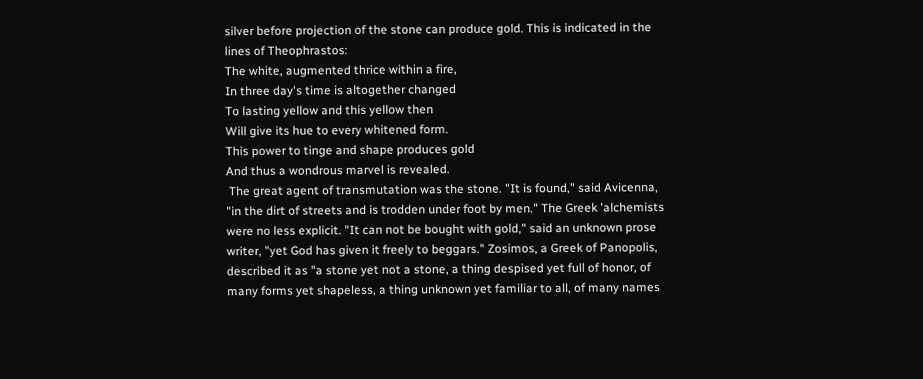silver before projection of the stone can produce gold. This is indicated in the lines of Theophrastos:
The white, augmented thrice within a fire,
In three day's time is altogether changed
To lasting yellow and this yellow then
Will give its hue to every whitened form.
This power to tinge and shape produces gold
And thus a wondrous marvel is revealed.
 The great agent of transmutation was the stone. "It is found," said Avicenna, "in the dirt of streets and is trodden under foot by men." The Greek 'alchemists were no less explicit. "It can not be bought with gold," said an unknown prose writer, "yet God has given it freely to beggars." Zosimos, a Greek of Panopolis, described it as "a stone yet not a stone, a thing despised yet full of honor, of many forms yet shapeless, a thing unknown yet familiar to all, of many names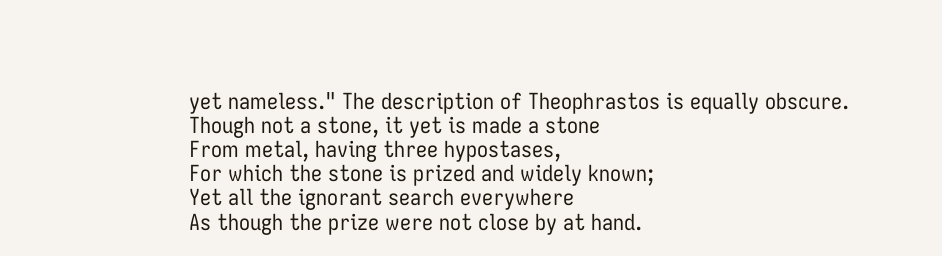yet nameless." The description of Theophrastos is equally obscure.
Though not a stone, it yet is made a stone
From metal, having three hypostases,
For which the stone is prized and widely known;
Yet all the ignorant search everywhere
As though the prize were not close by at hand.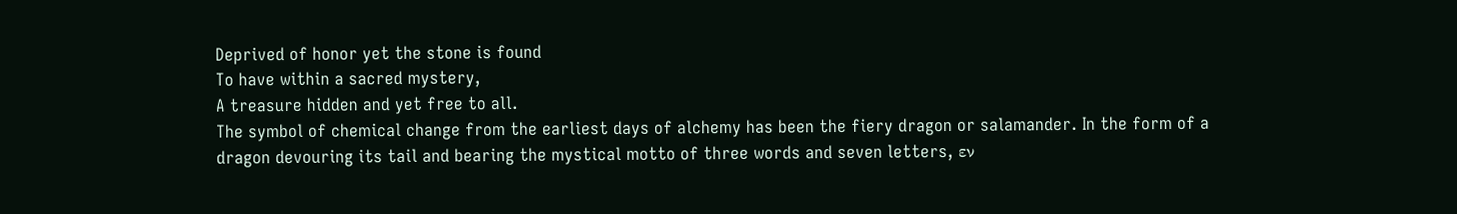Deprived of honor yet the stone is found
To have within a sacred mystery,
A treasure hidden and yet free to all.
The symbol of chemical change from the earliest days of alchemy has been the fiery dragon or salamander. In the form of a dragon devouring its tail and bearing the mystical motto of three words and seven letters, εν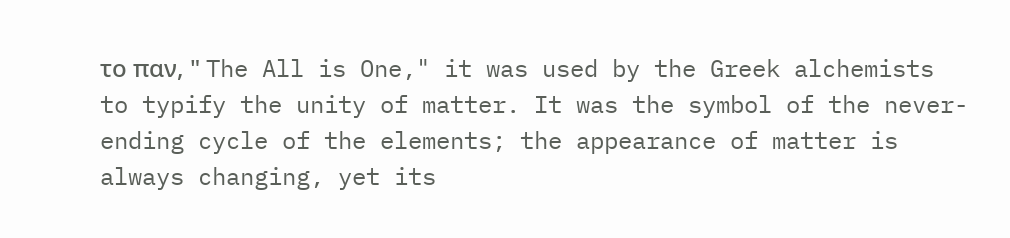το παν, " The All is One," it was used by the Greek alchemists to typify the unity of matter. It was the symbol of the never-ending cycle of the elements; the appearance of matter is always changing, yet its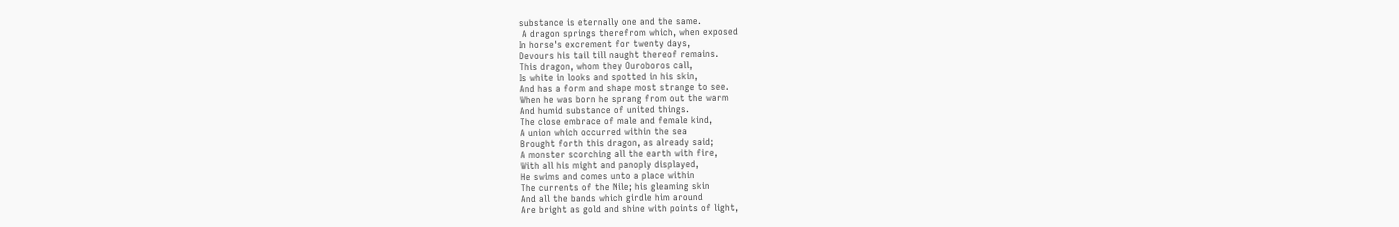substance is eternally one and the same.
 A dragon springs therefrom which, when exposed
In horse's excrement for twenty days,
Devours his tail till naught thereof remains.
This dragon, whom they Ouroboros call,
Is white in looks and spotted in his skin,
And has a form and shape most strange to see.
When he was born he sprang from out the warm
And humid substance of united things.
The close embrace of male and female kind,
A union which occurred within the sea
Brought forth this dragon, as already said;
A monster scorching all the earth with fire,
With all his might and panoply displayed,
He swims and comes unto a place within
The currents of the Nile; his gleaming skin
And all the bands which girdle him around
Are bright as gold and shine with points of light,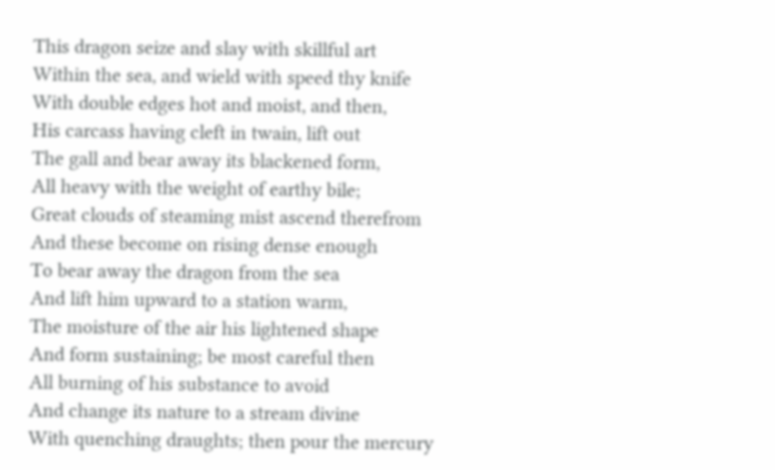This dragon seize and slay with skillful art
Within the sea, and wield with speed thy knife
With double edges hot and moist, and then,
His carcass having cleft in twain, lift out
The gall and bear away its blackened form,
All heavy with the weight of earthy bile;
Great clouds of steaming mist ascend therefrom
And these become on rising dense enough
To bear away the dragon from the sea
And lift him upward to a station warm,
The moisture of the air his lightened shape
And form sustaining; be most careful then
All burning of his substance to avoid
And change its nature to a stream divine
With quenching draughts; then pour the mercury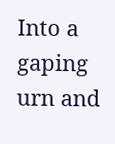Into a gaping urn and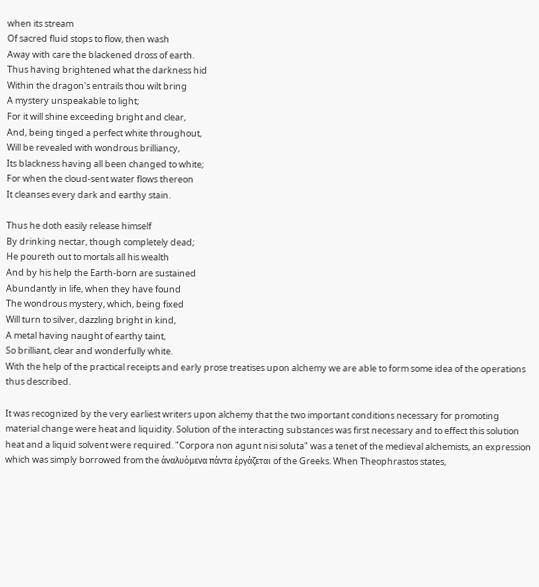when its stream
Of sacred fluid stops to flow, then wash
Away with care the blackened dross of earth.
Thus having brightened what the darkness hid
Within the dragon's entrails thou wilt bring
A mystery unspeakable to light;
For it will shine exceeding bright and clear,
And, being tinged a perfect white throughout,
Will be revealed with wondrous brilliancy,
Its blackness having all been changed to white;
For when the cloud-sent water flows thereon
It cleanses every dark and earthy stain.

Thus he doth easily release himself
By drinking nectar, though completely dead;
He poureth out to mortals all his wealth
And by his help the Earth-born are sustained
Abundantly in life, when they have found
The wondrous mystery, which, being fixed
Will turn to silver, dazzling bright in kind,
A metal having naught of earthy taint,
So brilliant, clear and wonderfully white.
With the help of the practical receipts and early prose treatises upon alchemy we are able to form some idea of the operations thus described.

It was recognized by the very earliest writers upon alchemy that the two important conditions necessary for promoting material change were heat and liquidity. Solution of the interacting substances was first necessary and to effect this solution heat and a liquid solvent were required. "Corpora non agunt nisi soluta" was a tenet of the medieval alchemists, an expression which was simply borrowed from the άναλυόμενα πάντα έργάζεται of the Greeks. When Theophrastos states,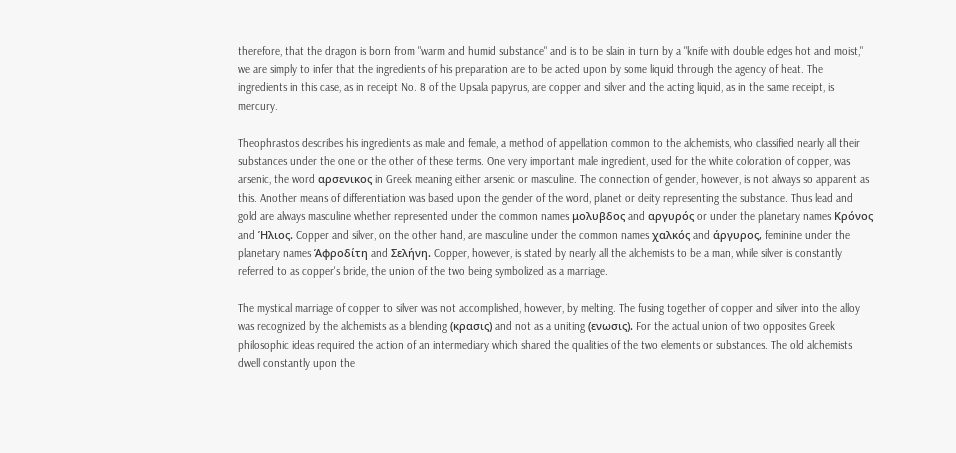therefore, that the dragon is born from "warm and humid substance" and is to be slain in turn by a "knife with double edges hot and moist," we are simply to infer that the ingredients of his preparation are to be acted upon by some liquid through the agency of heat. The ingredients in this case, as in receipt No. 8 of the Upsala papyrus, are copper and silver and the acting liquid, as in the same receipt, is mercury.

Theophrastos describes his ingredients as male and female, a method of appellation common to the alchemists, who classified nearly all their substances under the one or the other of these terms. One very important male ingredient, used for the white coloration of copper, was arsenic, the word αρσενικος in Greek meaning either arsenic or masculine. The connection of gender, however, is not always so apparent as this. Another means of differentiation was based upon the gender of the word, planet or deity representing the substance. Thus lead and gold are always masculine whether represented under the common names μολυβδος and αργυρός or under the planetary names Κρόνος and Ήλιος. Copper and silver, on the other hand, are masculine under the common names χαλκός and άργυρος, feminine under the planetary names Άφροδίτη and Σελήνη. Copper, however, is stated by nearly all the alchemists to be a man, while silver is constantly referred to as copper's bride, the union of the two being symbolized as a marriage.

The mystical marriage of copper to silver was not accomplished, however, by melting. The fusing together of copper and silver into the alloy was recognized by the alchemists as a blending (κρασις) and not as a uniting (ενωσις). For the actual union of two opposites Greek philosophic ideas required the action of an intermediary which shared the qualities of the two elements or substances. The old alchemists dwell constantly upon the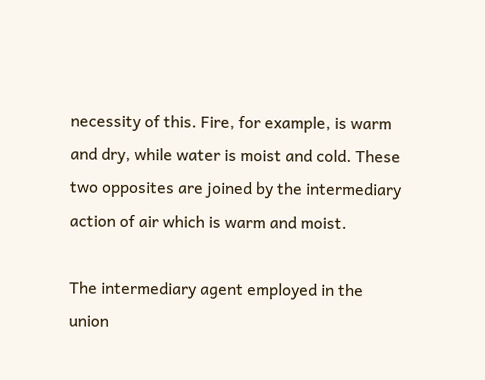necessity of this. Fire, for example, is warm and dry, while water is moist and cold. These two opposites are joined by the intermediary action of air which is warm and moist.

The intermediary agent employed in the union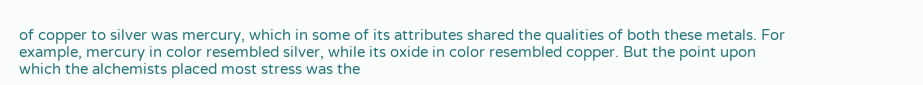of copper to silver was mercury, which in some of its attributes shared the qualities of both these metals. For example, mercury in color resembled silver, while its oxide in color resembled copper. But the point upon which the alchemists placed most stress was the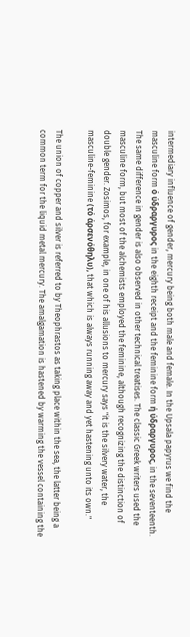intermediary influence of gender, mercury being both male and female. In the Upsala papyrus we find the masculine form ό ύδραργυρος in the eighth receipt and the feminine form ή ύδραργυρος, in the seventeenth. The same difference in gender is also observed in other technical treatises. The classic Greek writers used the masculine form, but most of the alchemists employed the feminine, although recognizing the distinction of double gender. Zosimos, for example, in one of his allusions to mercury says "it is the silvery water, the masculine-feminine (τό άρσενόθηλυ), that which is always running away and yet hastening unto its own."

The union of copper and silver is referred to by Theophrastos as taking place within the sea, the latter being a common term for the liquid metal mercury. The amalgamation is hastened by warming the vessel containing the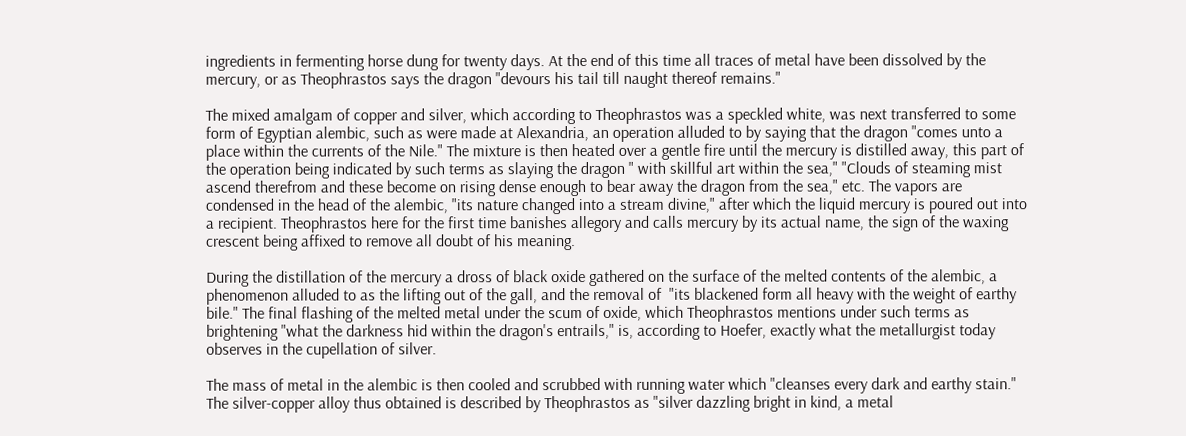ingredients in fermenting horse dung for twenty days. At the end of this time all traces of metal have been dissolved by the mercury, or as Theophrastos says the dragon "devours his tail till naught thereof remains."

The mixed amalgam of copper and silver, which according to Theophrastos was a speckled white, was next transferred to some form of Egyptian alembic, such as were made at Alexandria, an operation alluded to by saying that the dragon "comes unto a place within the currents of the Nile." The mixture is then heated over a gentle fire until the mercury is distilled away, this part of the operation being indicated by such terms as slaying the dragon " with skillful art within the sea," "Clouds of steaming mist ascend therefrom and these become on rising dense enough to bear away the dragon from the sea," etc. The vapors are condensed in the head of the alembic, "its nature changed into a stream divine," after which the liquid mercury is poured out into a recipient. Theophrastos here for the first time banishes allegory and calls mercury by its actual name, the sign of the waxing crescent being affixed to remove all doubt of his meaning.

During the distillation of the mercury a dross of black oxide gathered on the surface of the melted contents of the alembic, a phenomenon alluded to as the lifting out of the gall, and the removal of  "its blackened form all heavy with the weight of earthy bile." The final flashing of the melted metal under the scum of oxide, which Theophrastos mentions under such terms as brightening "what the darkness hid within the dragon's entrails," is, according to Hoefer, exactly what the metallurgist today observes in the cupellation of silver.

The mass of metal in the alembic is then cooled and scrubbed with running water which "cleanses every dark and earthy stain." The silver-copper alloy thus obtained is described by Theophrastos as "silver dazzling bright in kind, a metal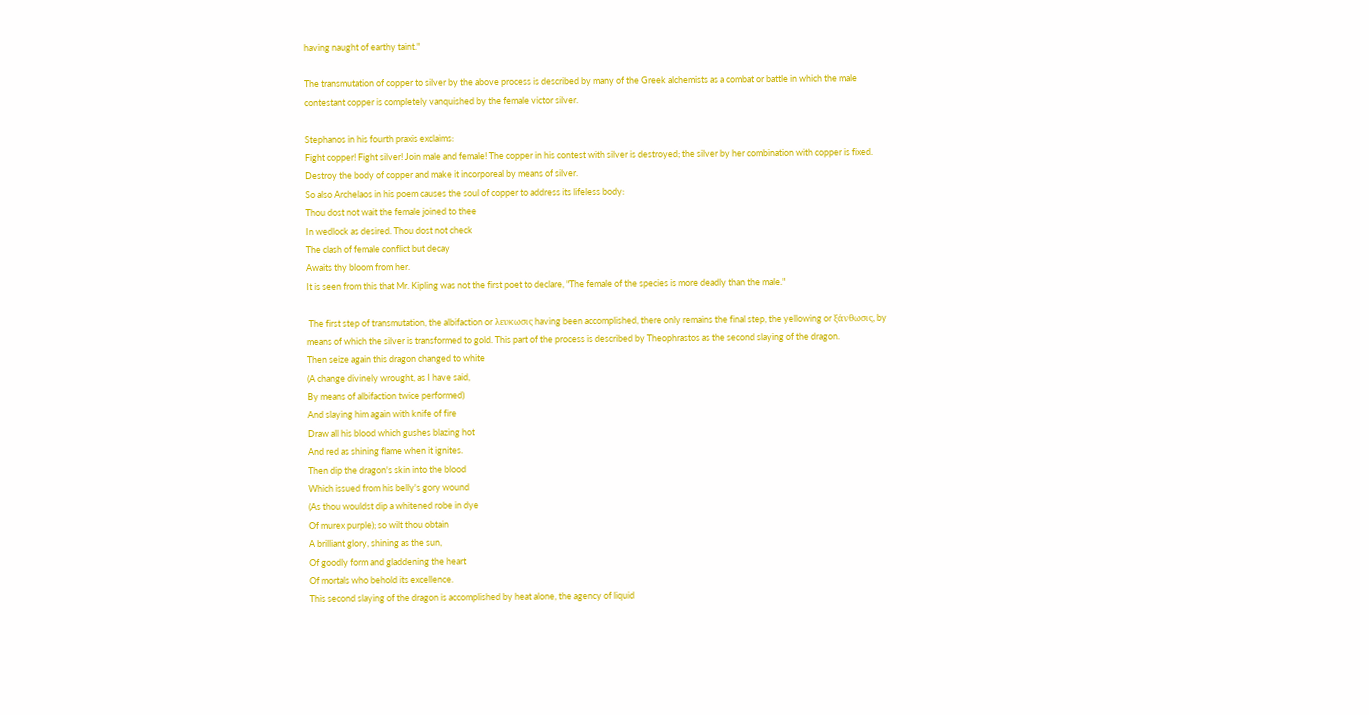having naught of earthy taint."

The transmutation of copper to silver by the above process is described by many of the Greek alchemists as a combat or battle in which the male contestant copper is completely vanquished by the female victor silver.

Stephanos in his fourth praxis exclaims:
Fight copper! Fight silver! Join male and female! The copper in his contest with silver is destroyed; the silver by her combination with copper is fixed. Destroy the body of copper and make it incorporeal by means of silver.
So also Archelaos in his poem causes the soul of copper to address its lifeless body:
Thou dost not wait the female joined to thee
In wedlock as desired. Thou dost not check
The clash of female conflict but decay
Awaits thy bloom from her.
It is seen from this that Mr. Kipling was not the first poet to declare, "The female of the species is more deadly than the male."

 The first step of transmutation, the albifaction or λευκωσις having been accomplished, there only remains the final step, the yellowing or ξάνθωσις, by means of which the silver is transformed to gold. This part of the process is described by Theophrastos as the second slaying of the dragon.
Then seize again this dragon changed to white
(A change divinely wrought, as I have said,
By means of albifaction twice performed)
And slaying him again with knife of fire
Draw all his blood which gushes blazing hot
And red as shining flame when it ignites.
Then dip the dragon's skin into the blood
Which issued from his belly's gory wound
(As thou wouldst dip a whitened robe in dye
Of murex purple); so wilt thou obtain
A brilliant glory, shining as the sun,
Of goodly form and gladdening the heart
Of mortals who behold its excellence.
This second slaying of the dragon is accomplished by heat alone, the agency of liquid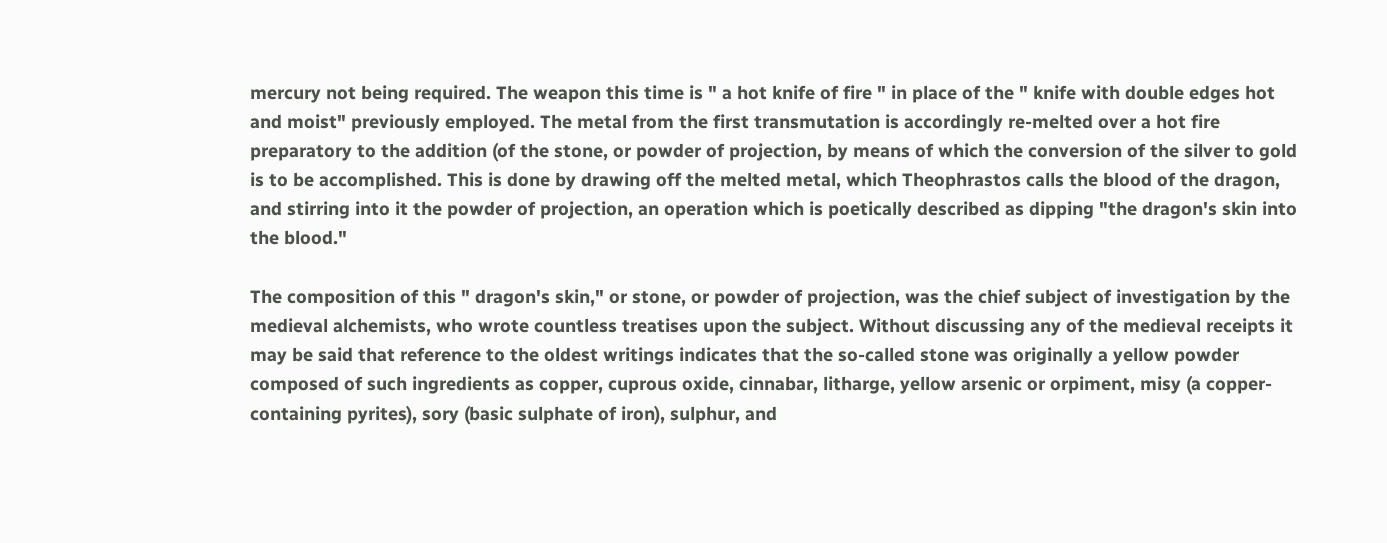mercury not being required. The weapon this time is " a hot knife of fire " in place of the " knife with double edges hot and moist" previously employed. The metal from the first transmutation is accordingly re-melted over a hot fire preparatory to the addition (of the stone, or powder of projection, by means of which the conversion of the silver to gold is to be accomplished. This is done by drawing off the melted metal, which Theophrastos calls the blood of the dragon, and stirring into it the powder of projection, an operation which is poetically described as dipping "the dragon's skin into the blood."

The composition of this " dragon's skin," or stone, or powder of projection, was the chief subject of investigation by the medieval alchemists, who wrote countless treatises upon the subject. Without discussing any of the medieval receipts it may be said that reference to the oldest writings indicates that the so-called stone was originally a yellow powder composed of such ingredients as copper, cuprous oxide, cinnabar, litharge, yellow arsenic or orpiment, misy (a copper-containing pyrites), sory (basic sulphate of iron), sulphur, and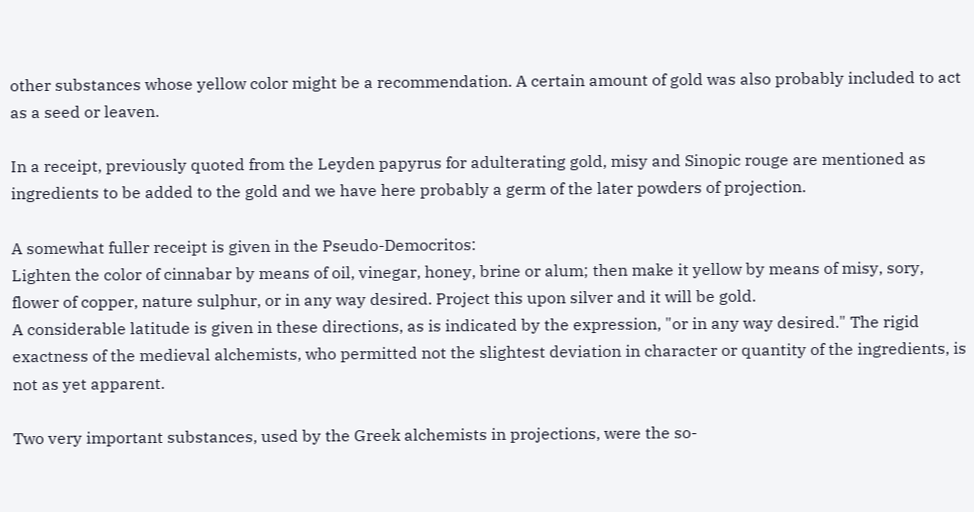other substances whose yellow color might be a recommendation. A certain amount of gold was also probably included to act as a seed or leaven.

In a receipt, previously quoted from the Leyden papyrus for adulterating gold, misy and Sinopic rouge are mentioned as ingredients to be added to the gold and we have here probably a germ of the later powders of projection.

A somewhat fuller receipt is given in the Pseudo-Democritos:
Lighten the color of cinnabar by means of oil, vinegar, honey, brine or alum; then make it yellow by means of misy, sory, flower of copper, nature sulphur, or in any way desired. Project this upon silver and it will be gold.
A considerable latitude is given in these directions, as is indicated by the expression, "or in any way desired." The rigid exactness of the medieval alchemists, who permitted not the slightest deviation in character or quantity of the ingredients, is not as yet apparent.

Two very important substances, used by the Greek alchemists in projections, were the so-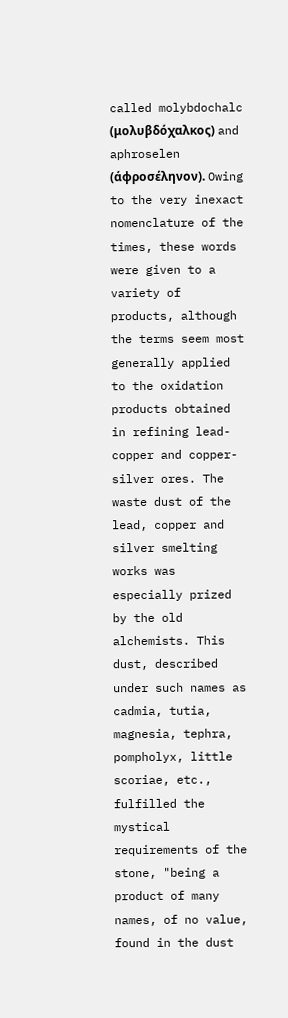called molybdochalc (μολυβδόχαλκος) and aphroselen (άφροσέληνον). Owing to the very inexact nomenclature of the times, these words were given to a variety of products, although the terms seem most generally applied to the oxidation products obtained in refining lead-copper and copper-silver ores. The waste dust of the lead, copper and silver smelting works was especially prized by the old alchemists. This dust, described under such names as cadmia, tutia, magnesia, tephra, pompholyx, little scoriae, etc., fulfilled the mystical requirements of the stone, "being a product of many names, of no value, found in the dust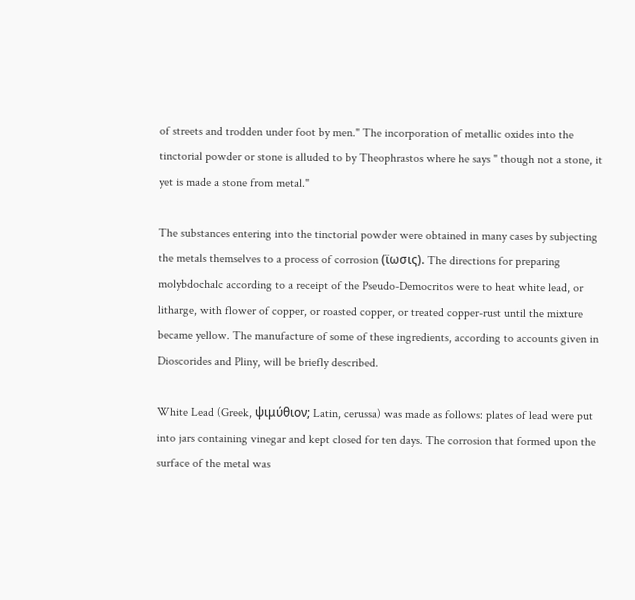of streets and trodden under foot by men." The incorporation of metallic oxides into the tinctorial powder or stone is alluded to by Theophrastos where he says " though not a stone, it yet is made a stone from metal."

The substances entering into the tinctorial powder were obtained in many cases by subjecting the metals themselves to a process of corrosion (ϊωσις). The directions for preparing molybdochalc according to a receipt of the Pseudo-Democritos were to heat white lead, or litharge, with flower of copper, or roasted copper, or treated copper-rust until the mixture became yellow. The manufacture of some of these ingredients, according to accounts given in Dioscorides and Pliny, will be briefly described.

White Lead (Greek, ψιμύθιον; Latin, cerussa) was made as follows: plates of lead were put into jars containing vinegar and kept closed for ten days. The corrosion that formed upon the surface of the metal was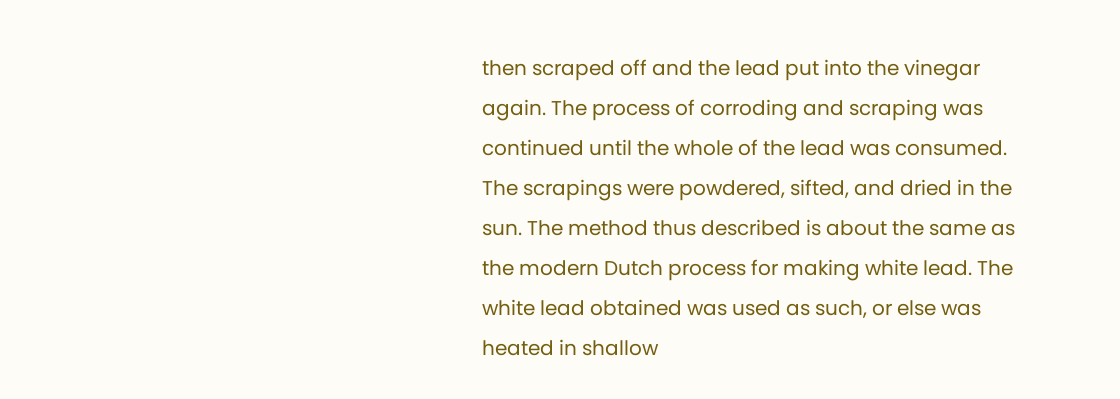then scraped off and the lead put into the vinegar again. The process of corroding and scraping was continued until the whole of the lead was consumed. The scrapings were powdered, sifted, and dried in the sun. The method thus described is about the same as the modern Dutch process for making white lead. The white lead obtained was used as such, or else was heated in shallow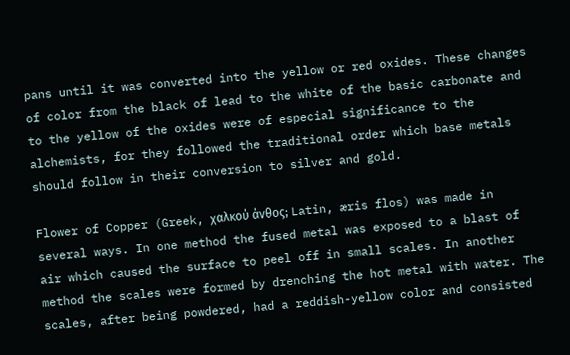pans until it was converted into the yellow or red oxides. These changes of color from the black of lead to the white of the basic carbonate and to the yellow of the oxides were of especial significance to the alchemists, for they followed the traditional order which base metals should follow in their conversion to silver and gold.

Flower of Copper (Greek, χαλκού άνθος; Latin, æris flos) was made in several ways. In one method the fused metal was exposed to a blast of air which caused the surface to peel off in small scales. In another method the scales were formed by drenching the hot metal with water. The scales, after being powdered, had a reddish-yellow color and consisted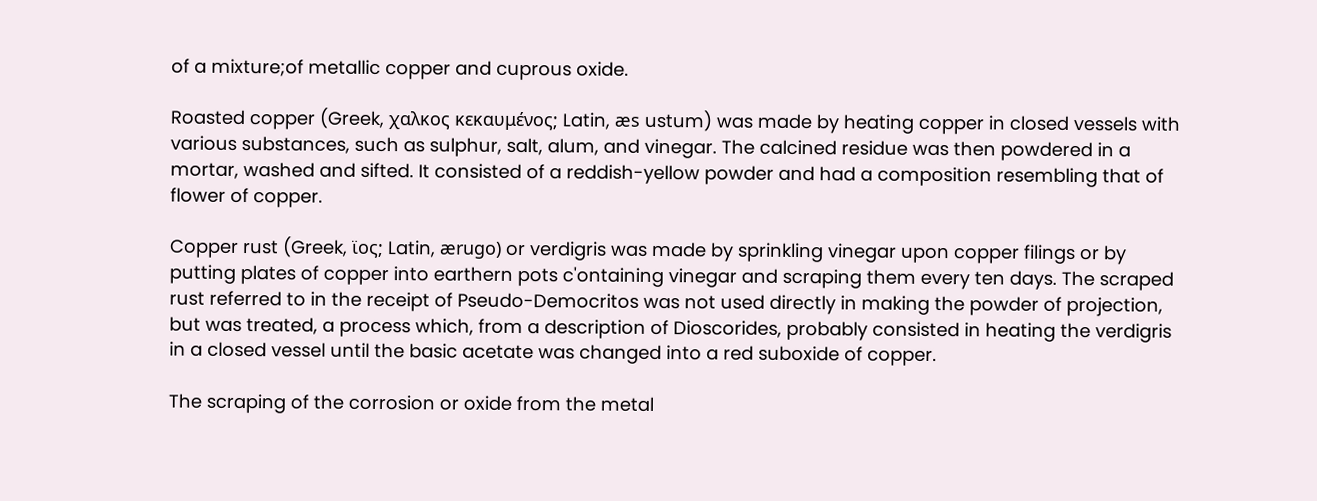of a mixture;of metallic copper and cuprous oxide.

Roasted copper (Greek, χαλκος κεκαυμένος; Latin, æs ustum) was made by heating copper in closed vessels with various substances, such as sulphur, salt, alum, and vinegar. The calcined residue was then powdered in a mortar, washed and sifted. It consisted of a reddish-yellow powder and had a composition resembling that of flower of copper.

Copper rust (Greek, ϊος; Latin, ærugo) or verdigris was made by sprinkling vinegar upon copper filings or by putting plates of copper into earthern pots c'ontaining vinegar and scraping them every ten days. The scraped rust referred to in the receipt of Pseudo-Democritos was not used directly in making the powder of projection, but was treated, a process which, from a description of Dioscorides, probably consisted in heating the verdigris in a closed vessel until the basic acetate was changed into a red suboxide of copper.

The scraping of the corrosion or oxide from the metal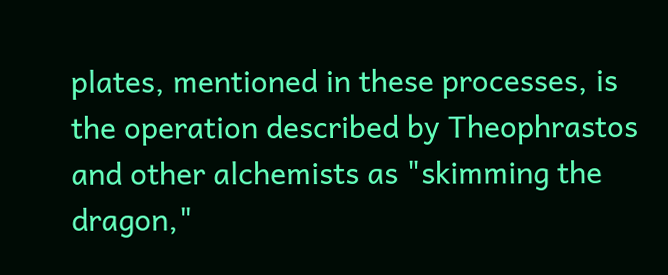plates, mentioned in these processes, is the operation described by Theophrastos and other alchemists as "skimming the dragon,"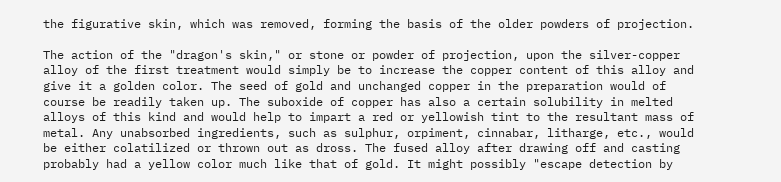the figurative skin, which was removed, forming the basis of the older powders of projection.

The action of the "dragon's skin," or stone or powder of projection, upon the silver-copper alloy of the first treatment would simply be to increase the copper content of this alloy and give it a golden color. The seed of gold and unchanged copper in the preparation would of course be readily taken up. The suboxide of copper has also a certain solubility in melted alloys of this kind and would help to impart a red or yellowish tint to the resultant mass of metal. Any unabsorbed ingredients, such as sulphur, orpiment, cinnabar, litharge, etc., would be either colatilized or thrown out as dross. The fused alloy after drawing off and casting probably had a yellow color much like that of gold. It might possibly "escape detection by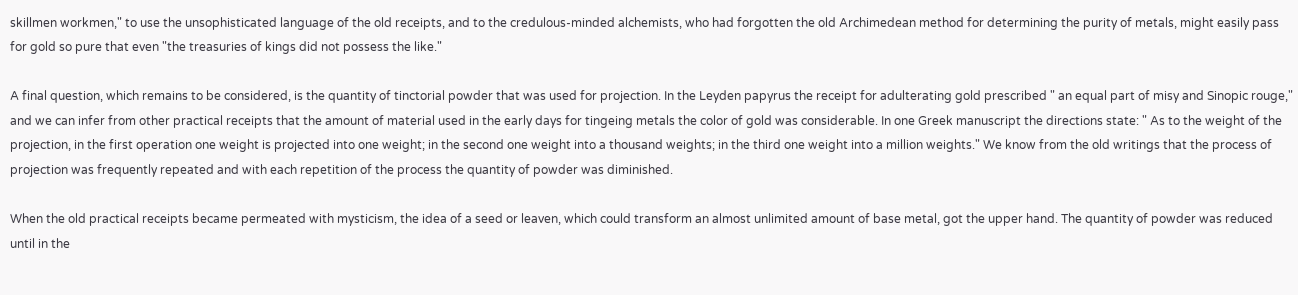skillmen workmen," to use the unsophisticated language of the old receipts, and to the credulous-minded alchemists, who had forgotten the old Archimedean method for determining the purity of metals, might easily pass for gold so pure that even "the treasuries of kings did not possess the like."

A final question, which remains to be considered, is the quantity of tinctorial powder that was used for projection. In the Leyden papyrus the receipt for adulterating gold prescribed " an equal part of misy and Sinopic rouge," and we can infer from other practical receipts that the amount of material used in the early days for tingeing metals the color of gold was considerable. In one Greek manuscript the directions state: " As to the weight of the projection, in the first operation one weight is projected into one weight; in the second one weight into a thousand weights; in the third one weight into a million weights." We know from the old writings that the process of projection was frequently repeated and with each repetition of the process the quantity of powder was diminished.

When the old practical receipts became permeated with mysticism, the idea of a seed or leaven, which could transform an almost unlimited amount of base metal, got the upper hand. The quantity of powder was reduced until in the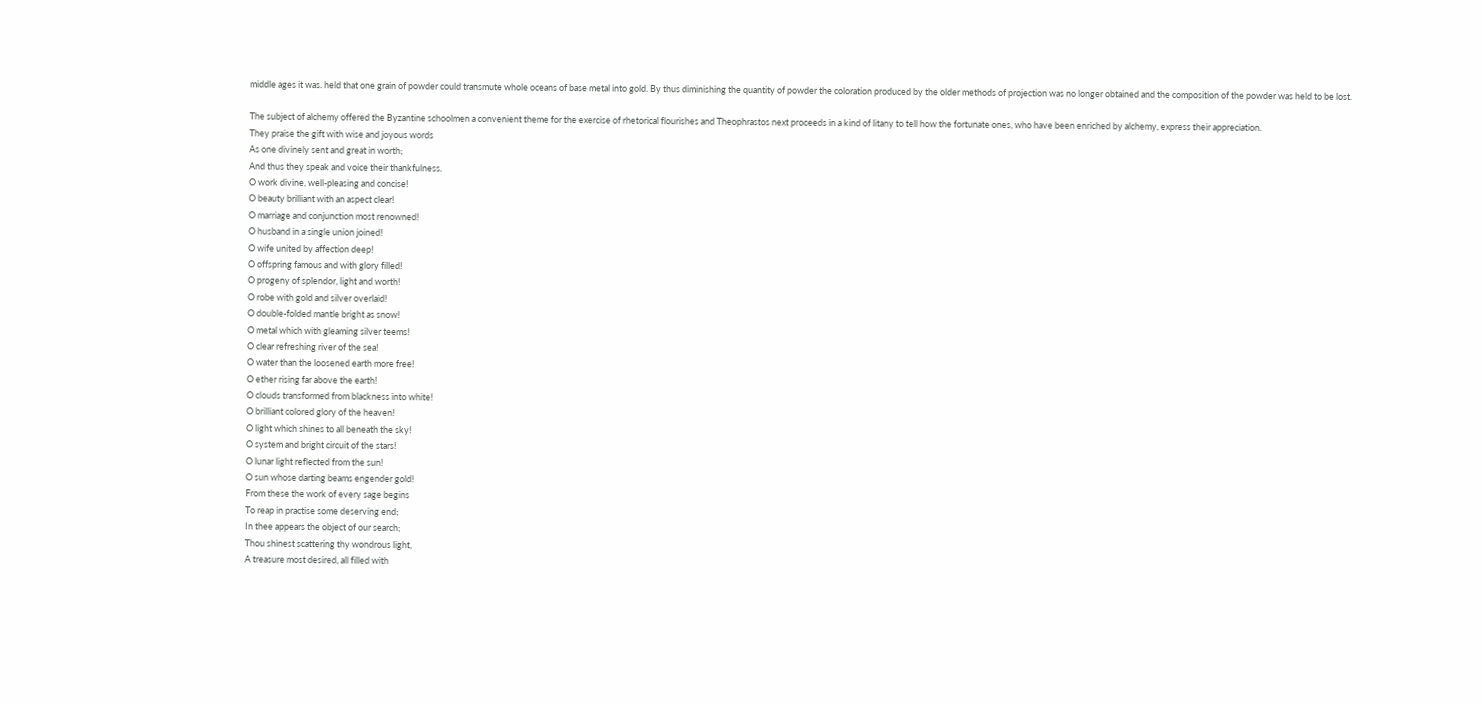middle ages it was. held that one grain of powder could transmute whole oceans of base metal into gold. By thus diminishing the quantity of powder the coloration produced by the older methods of projection was no longer obtained and the composition of the powder was held to be lost.

The subject of alchemy offered the Byzantine schoolmen a convenient theme for the exercise of rhetorical flourishes and Theophrastos next proceeds in a kind of litany to tell how the fortunate ones, who have been enriched by alchemy, express their appreciation.
They praise the gift with wise and joyous words
As one divinely sent and great in worth;
And thus they speak and voice their thankfulness.
O work divine, well-pleasing and concise!
O beauty brilliant with an aspect clear!
O marriage and conjunction most renowned!
O husband in a single union joined!
O wife united by affection deep!
O offspring famous and with glory filled!
O progeny of splendor, light and worth!
O robe with gold and silver overlaid!
O double-folded mantle bright as snow!
O metal which with gleaming silver teems!
O clear refreshing river of the sea!
O water than the loosened earth more free!
O ether rising far above the earth!
O clouds transformed from blackness into white!
O brilliant colored glory of the heaven!
O light which shines to all beneath the sky!
O system and bright circuit of the stars!
O lunar light reflected from the sun!
O sun whose darting beams engender gold!
From these the work of every sage begins
To reap in practise some deserving end;
In thee appears the object of our search;
Thou shinest scattering thy wondrous light,
A treasure most desired, all filled with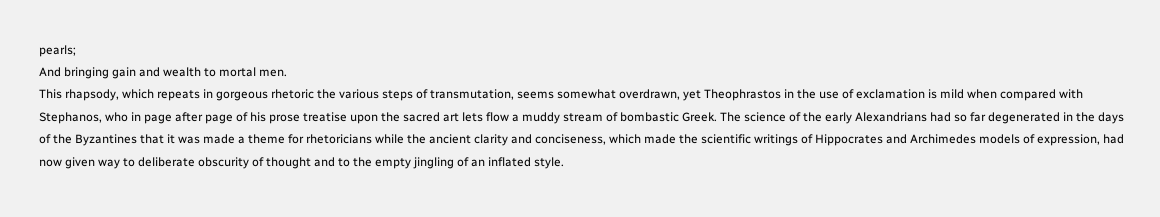pearls;
And bringing gain and wealth to mortal men.
This rhapsody, which repeats in gorgeous rhetoric the various steps of transmutation, seems somewhat overdrawn, yet Theophrastos in the use of exclamation is mild when compared with Stephanos, who in page after page of his prose treatise upon the sacred art lets flow a muddy stream of bombastic Greek. The science of the early Alexandrians had so far degenerated in the days of the Byzantines that it was made a theme for rhetoricians while the ancient clarity and conciseness, which made the scientific writings of Hippocrates and Archimedes models of expression, had now given way to deliberate obscurity of thought and to the empty jingling of an inflated style.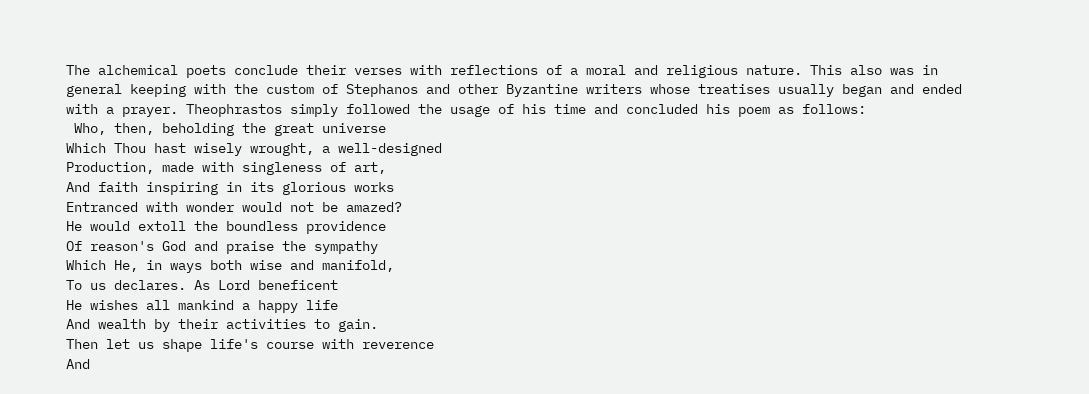The alchemical poets conclude their verses with reflections of a moral and religious nature. This also was in general keeping with the custom of Stephanos and other Byzantine writers whose treatises usually began and ended with a prayer. Theophrastos simply followed the usage of his time and concluded his poem as follows:
 Who, then, beholding the great universe
Which Thou hast wisely wrought, a well-designed
Production, made with singleness of art,
And faith inspiring in its glorious works
Entranced with wonder would not be amazed?
He would extoll the boundless providence
Of reason's God and praise the sympathy
Which He, in ways both wise and manifold,
To us declares. As Lord beneficent
He wishes all mankind a happy life
And wealth by their activities to gain.
Then let us shape life's course with reverence
And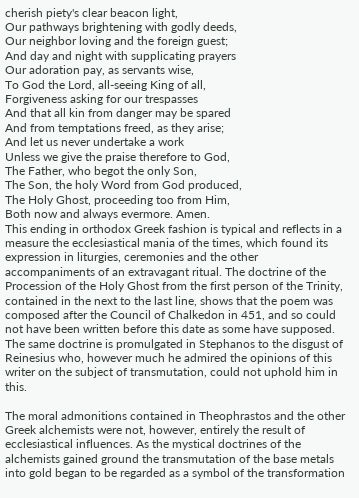cherish piety's clear beacon light,
Our pathways brightening with godly deeds,
Our neighbor loving and the foreign guest;
And day and night with supplicating prayers
Our adoration pay, as servants wise,
To God the Lord, all-seeing King of all,
Forgiveness asking for our trespasses
And that all kin from danger may be spared
And from temptations freed, as they arise;
And let us never undertake a work
Unless we give the praise therefore to God,
The Father, who begot the only Son,
The Son, the holy Word from God produced,
The Holy Ghost, proceeding too from Him,
Both now and always evermore. Amen.
This ending in orthodox Greek fashion is typical and reflects in a measure the ecclesiastical mania of the times, which found its expression in liturgies, ceremonies and the other accompaniments of an extravagant ritual. The doctrine of the Procession of the Holy Ghost from the first person of the Trinity, contained in the next to the last line, shows that the poem was composed after the Council of Chalkedon in 451, and so could not have been written before this date as some have supposed. The same doctrine is promulgated in Stephanos to the disgust of Reinesius who, however much he admired the opinions of this writer on the subject of transmutation, could not uphold him in this.

The moral admonitions contained in Theophrastos and the other Greek alchemists were not, however, entirely the result of ecclesiastical influences. As the mystical doctrines of the alchemists gained ground the transmutation of the base metals into gold began to be regarded as a symbol of the transformation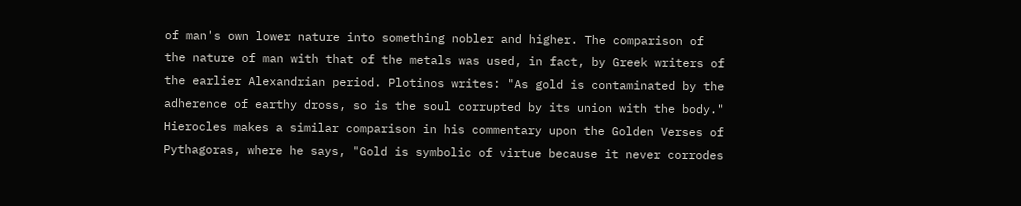of man's own lower nature into something nobler and higher. The comparison of the nature of man with that of the metals was used, in fact, by Greek writers of the earlier Alexandrian period. Plotinos writes: "As gold is contaminated by the adherence of earthy dross, so is the soul corrupted by its union with the body." Hierocles makes a similar comparison in his commentary upon the Golden Verses of Pythagoras, where he says, "Gold is symbolic of virtue because it never corrodes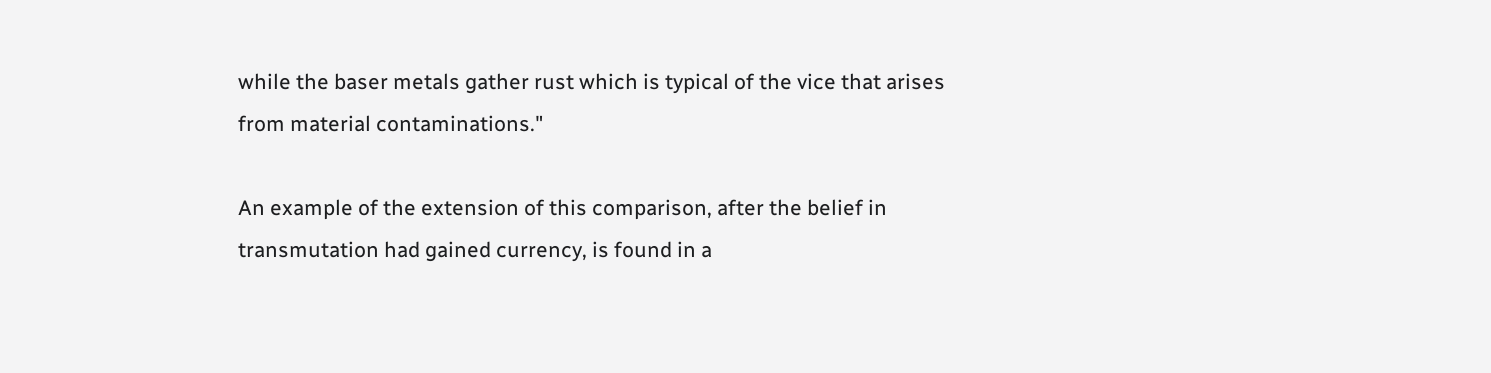while the baser metals gather rust which is typical of the vice that arises from material contaminations."

An example of the extension of this comparison, after the belief in transmutation had gained currency, is found in a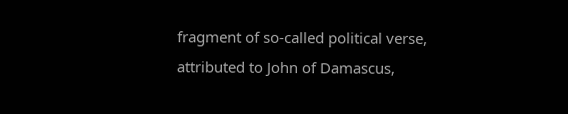fragment of so-called political verse, attributed to John of Damascus,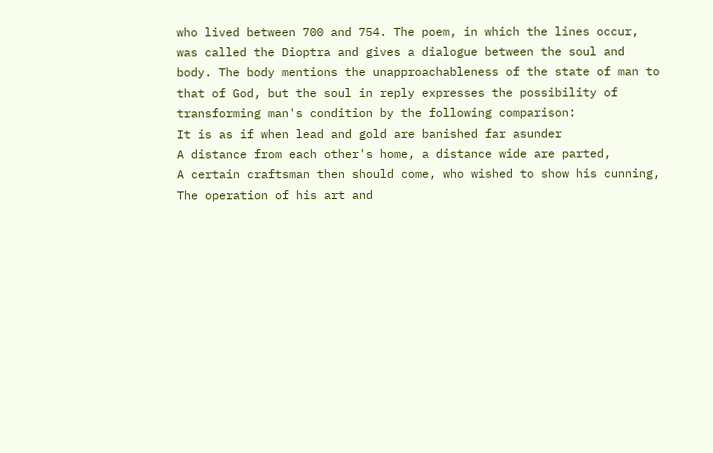who lived between 700 and 754. The poem, in which the lines occur, was called the Dioptra and gives a dialogue between the soul and body. The body mentions the unapproachableness of the state of man to that of God, but the soul in reply expresses the possibility of transforming man's condition by the following comparison:
It is as if when lead and gold are banished far asunder
A distance from each other's home, a distance wide are parted,
A certain craftsman then should come, who wished to show his cunning,
The operation of his art and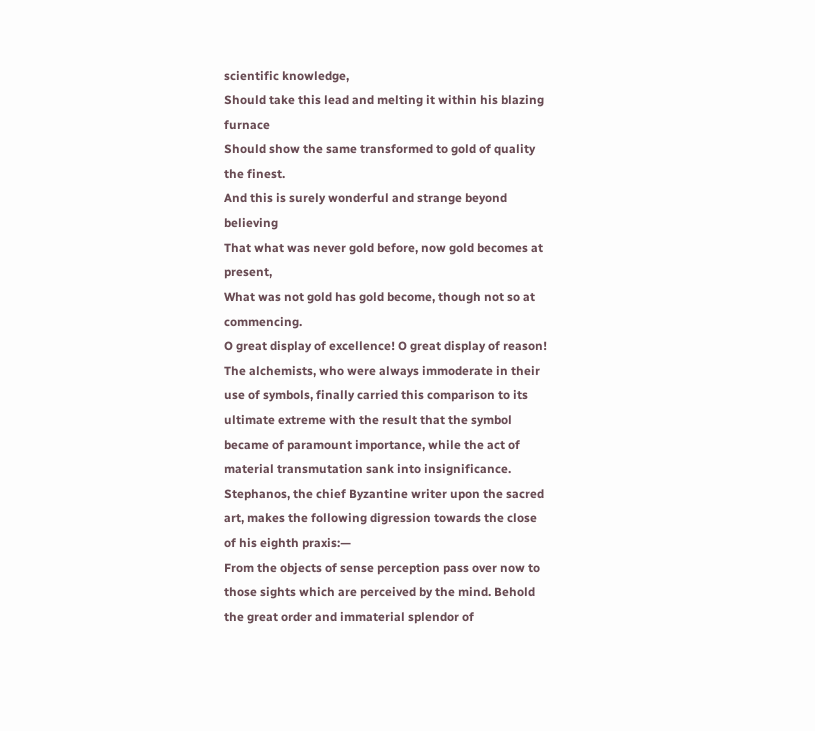scientific knowledge,
Should take this lead and melting it within his blazing furnace
Should show the same transformed to gold of quality the finest.
And this is surely wonderful and strange beyond believing
That what was never gold before, now gold becomes at present,
What was not gold has gold become, though not so at commencing.
O great display of excellence! O great display of reason!
The alchemists, who were always immoderate in their use of symbols, finally carried this comparison to its ultimate extreme with the result that the symbol became of paramount importance, while the act of material transmutation sank into insignificance. Stephanos, the chief Byzantine writer upon the sacred art, makes the following digression towards the close of his eighth praxis:—
From the objects of sense perception pass over now to those sights which are perceived by the mind. Behold the great order and immaterial splendor of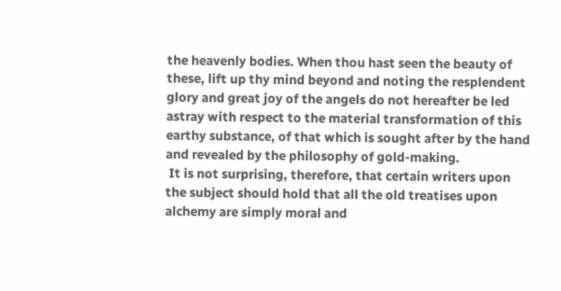the heavenly bodies. When thou hast seen the beauty of these, lift up thy mind beyond and noting the resplendent glory and great joy of the angels do not hereafter be led astray with respect to the material transformation of this earthy substance, of that which is sought after by the hand and revealed by the philosophy of gold-making.
 It is not surprising, therefore, that certain writers upon the subject should hold that all the old treatises upon alchemy are simply moral and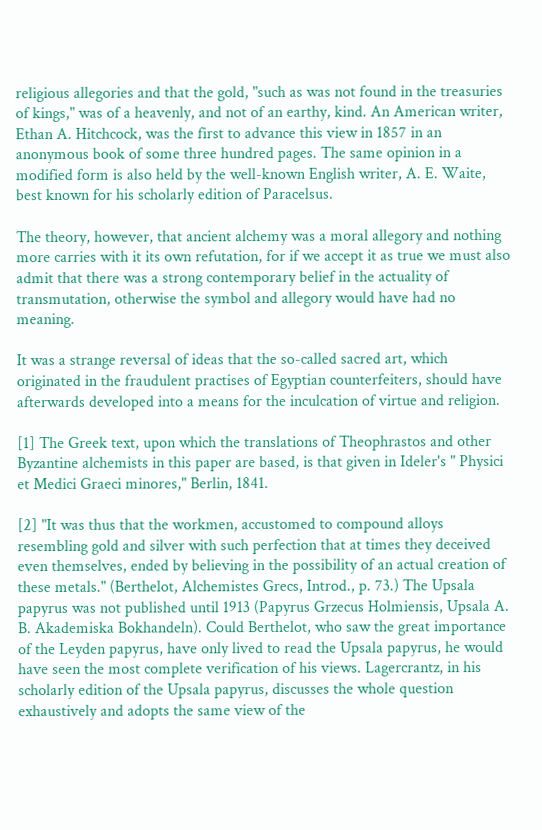religious allegories and that the gold, "such as was not found in the treasuries of kings," was of a heavenly, and not of an earthy, kind. An American writer, Ethan A. Hitchcock, was the first to advance this view in 1857 in an anonymous book of some three hundred pages. The same opinion in a modified form is also held by the well-known English writer, A. E. Waite, best known for his scholarly edition of Paracelsus.

The theory, however, that ancient alchemy was a moral allegory and nothing more carries with it its own refutation, for if we accept it as true we must also admit that there was a strong contemporary belief in the actuality of transmutation, otherwise the symbol and allegory would have had no meaning.

It was a strange reversal of ideas that the so-called sacred art, which originated in the fraudulent practises of Egyptian counterfeiters, should have afterwards developed into a means for the inculcation of virtue and religion.

[1] The Greek text, upon which the translations of Theophrastos and other Byzantine alchemists in this paper are based, is that given in Ideler's " Physici et Medici Graeci minores," Berlin, 1841.

[2] "It was thus that the workmen, accustomed to compound alloys resembling gold and silver with such perfection that at times they deceived even themselves, ended by believing in the possibility of an actual creation of these metals." (Berthelot, Alchemistes Grecs, Introd., p. 73.) The Upsala papyrus was not published until 1913 (Papyrus Grzecus Holmiensis, Upsala A. B. Akademiska Bokhandeln). Could Berthelot, who saw the great importance of the Leyden papyrus, have only lived to read the Upsala papyrus, he would have seen the most complete verification of his views. Lagercrantz, in his scholarly edition of the Upsala papyrus, discusses the whole question exhaustively and adopts the same view of the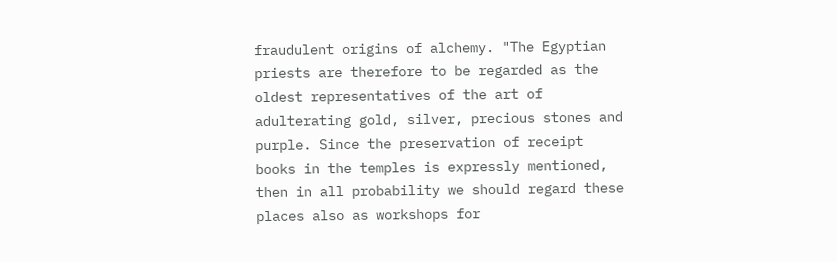fraudulent origins of alchemy. "The Egyptian priests are therefore to be regarded as the oldest representatives of the art of adulterating gold, silver, precious stones and purple. Since the preservation of receipt books in the temples is expressly mentioned, then in all probability we should regard these places also as workshops for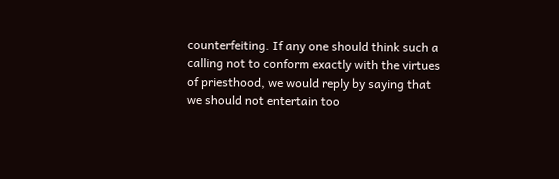counterfeiting. If any one should think such a calling not to conform exactly with the virtues of priesthood, we would reply by saying that we should not entertain too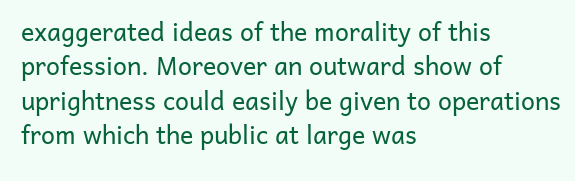exaggerated ideas of the morality of this profession. Moreover an outward show of uprightness could easily be given to operations from which the public at large was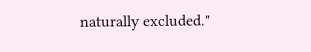naturally excluded."